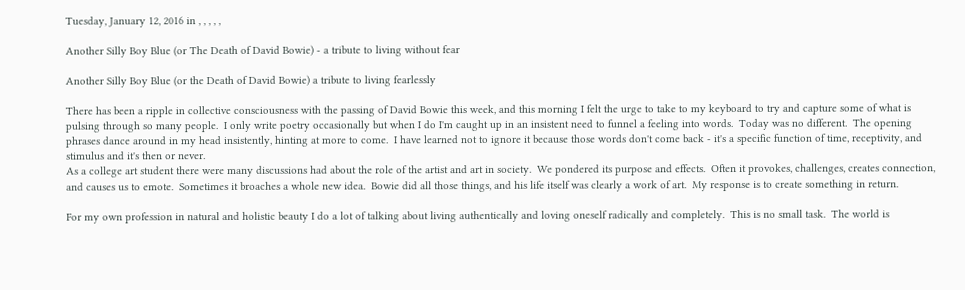Tuesday, January 12, 2016 in , , , , ,

Another Silly Boy Blue (or The Death of David Bowie) - a tribute to living without fear

Another Silly Boy Blue (or the Death of David Bowie) a tribute to living fearlessly

There has been a ripple in collective consciousness with the passing of David Bowie this week, and this morning I felt the urge to take to my keyboard to try and capture some of what is pulsing through so many people.  I only write poetry occasionally but when I do I'm caught up in an insistent need to funnel a feeling into words.  Today was no different.  The opening phrases dance around in my head insistently, hinting at more to come.  I have learned not to ignore it because those words don't come back - it's a specific function of time, receptivity, and stimulus and it's then or never.
As a college art student there were many discussions had about the role of the artist and art in society.  We pondered its purpose and effects.  Often it provokes, challenges, creates connection, and causes us to emote.  Sometimes it broaches a whole new idea.  Bowie did all those things, and his life itself was clearly a work of art.  My response is to create something in return.

For my own profession in natural and holistic beauty I do a lot of talking about living authentically and loving oneself radically and completely.  This is no small task.  The world is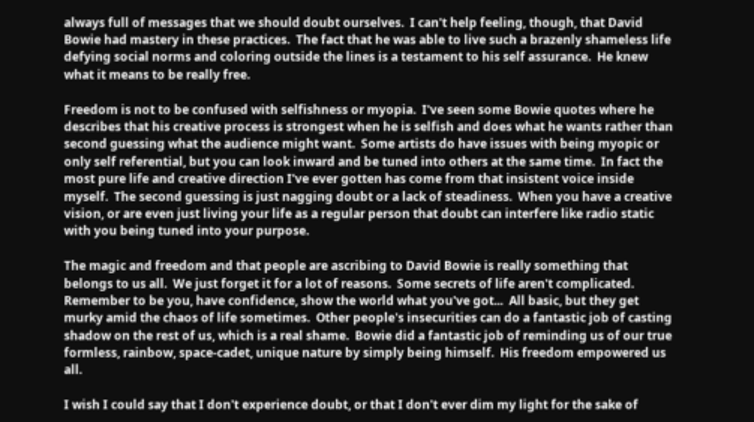always full of messages that we should doubt ourselves.  I can't help feeling, though, that David Bowie had mastery in these practices.  The fact that he was able to live such a brazenly shameless life defying social norms and coloring outside the lines is a testament to his self assurance.  He knew what it means to be really free.

Freedom is not to be confused with selfishness or myopia.  I've seen some Bowie quotes where he describes that his creative process is strongest when he is selfish and does what he wants rather than second guessing what the audience might want.  Some artists do have issues with being myopic or only self referential, but you can look inward and be tuned into others at the same time.  In fact the most pure life and creative direction I've ever gotten has come from that insistent voice inside myself.  The second guessing is just nagging doubt or a lack of steadiness.  When you have a creative vision, or are even just living your life as a regular person that doubt can interfere like radio static with you being tuned into your purpose.

The magic and freedom and that people are ascribing to David Bowie is really something that belongs to us all.  We just forget it for a lot of reasons.  Some secrets of life aren't complicated.  Remember to be you, have confidence, show the world what you've got...  All basic, but they get murky amid the chaos of life sometimes.  Other people's insecurities can do a fantastic job of casting shadow on the rest of us, which is a real shame.  Bowie did a fantastic job of reminding us of our true formless, rainbow, space-cadet, unique nature by simply being himself.  His freedom empowered us all.

I wish I could say that I don't experience doubt, or that I don't ever dim my light for the sake of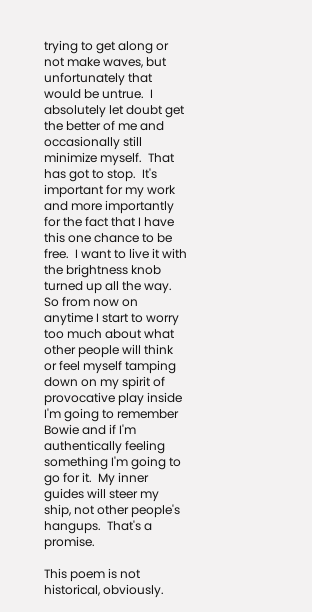trying to get along or not make waves, but unfortunately that would be untrue.  I absolutely let doubt get the better of me and occasionally still minimize myself.  That has got to stop.  It's important for my work and more importantly for the fact that I have this one chance to be free.  I want to live it with the brightness knob turned up all the way.  So from now on anytime I start to worry too much about what other people will think or feel myself tamping down on my spirit of provocative play inside I'm going to remember Bowie and if I'm authentically feeling something I'm going to go for it.  My inner guides will steer my ship, not other people's hangups.  That's a promise.

This poem is not historical, obviously.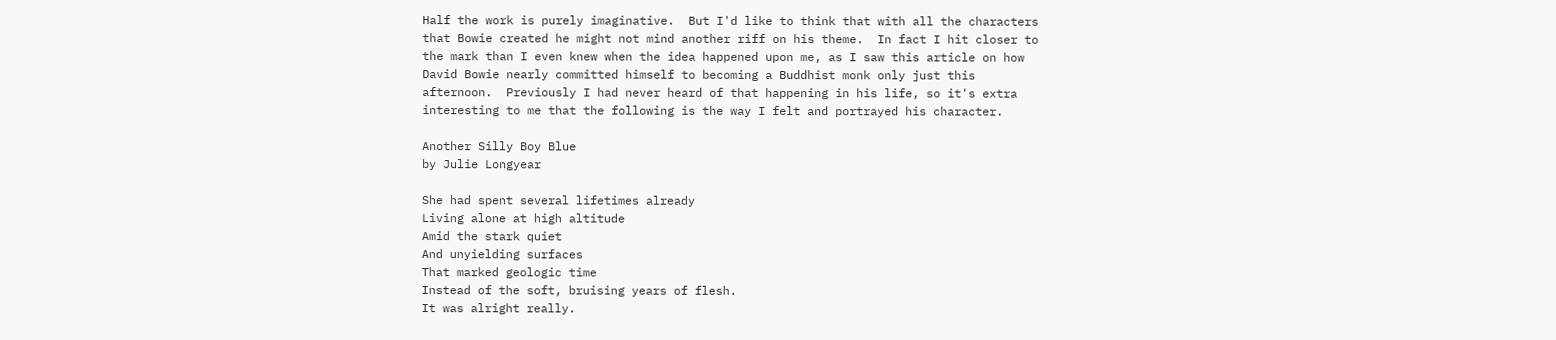Half the work is purely imaginative.  But I'd like to think that with all the characters that Bowie created he might not mind another riff on his theme.  In fact I hit closer to the mark than I even knew when the idea happened upon me, as I saw this article on how David Bowie nearly committed himself to becoming a Buddhist monk only just this afternoon.  Previously I had never heard of that happening in his life, so it's extra interesting to me that the following is the way I felt and portrayed his character.

Another Silly Boy Blue
by Julie Longyear

She had spent several lifetimes already
Living alone at high altitude
Amid the stark quiet
And unyielding surfaces
That marked geologic time
Instead of the soft, bruising years of flesh.
It was alright really.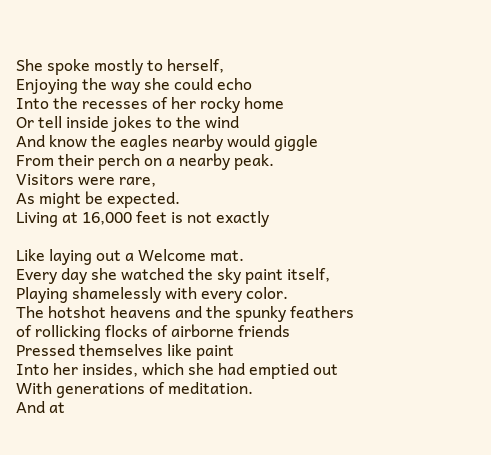She spoke mostly to herself,
Enjoying the way she could echo
Into the recesses of her rocky home
Or tell inside jokes to the wind
And know the eagles nearby would giggle
From their perch on a nearby peak.
Visitors were rare,
As might be expected.
Living at 16,000 feet is not exactly

Like laying out a Welcome mat.
Every day she watched the sky paint itself,
Playing shamelessly with every color.
The hotshot heavens and the spunky feathers
of rollicking flocks of airborne friends
Pressed themselves like paint
Into her insides, which she had emptied out
With generations of meditation.
And at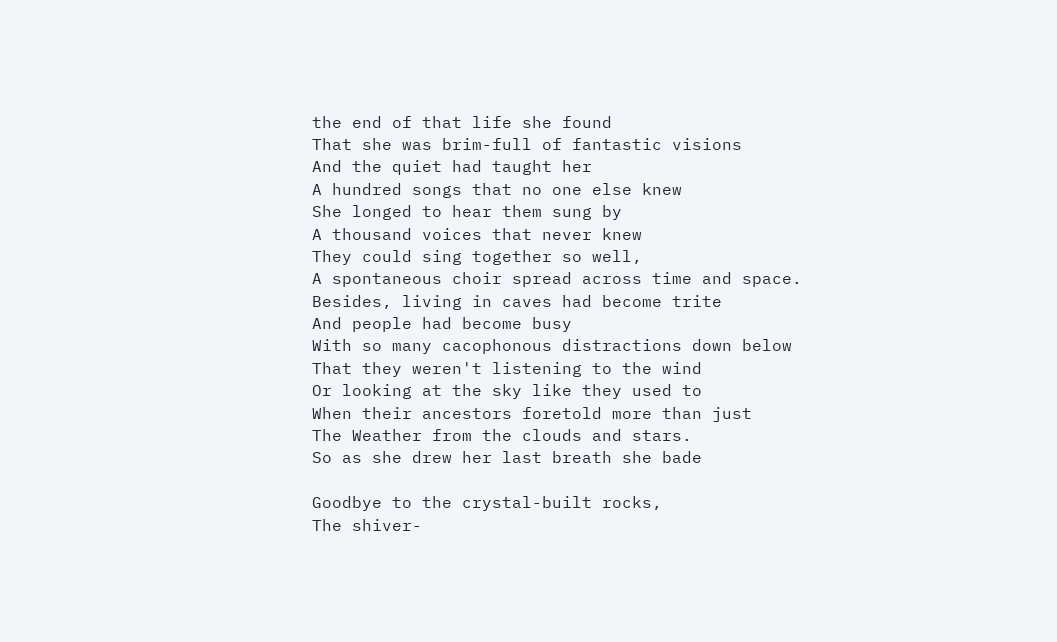the end of that life she found
That she was brim-full of fantastic visions
And the quiet had taught her
A hundred songs that no one else knew
She longed to hear them sung by
A thousand voices that never knew
They could sing together so well,
A spontaneous choir spread across time and space.
Besides, living in caves had become trite
And people had become busy
With so many cacophonous distractions down below
That they weren't listening to the wind
Or looking at the sky like they used to
When their ancestors foretold more than just
The Weather from the clouds and stars.
So as she drew her last breath she bade

Goodbye to the crystal-built rocks,
The shiver-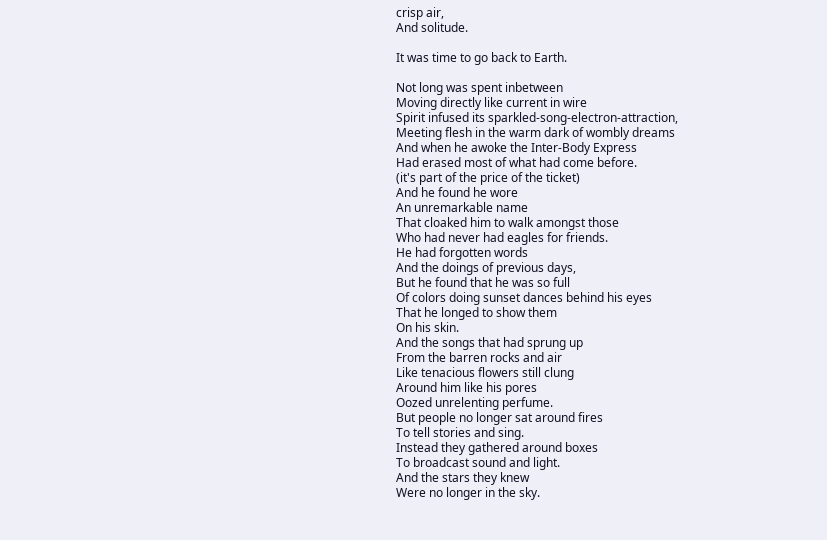crisp air,
And solitude.

It was time to go back to Earth.

Not long was spent inbetween
Moving directly like current in wire
Spirit infused its sparkled-song-electron-attraction,
Meeting flesh in the warm dark of wombly dreams
And when he awoke the Inter-Body Express
Had erased most of what had come before.
(it's part of the price of the ticket)
And he found he wore
An unremarkable name
That cloaked him to walk amongst those
Who had never had eagles for friends.
He had forgotten words
And the doings of previous days,
But he found that he was so full
Of colors doing sunset dances behind his eyes
That he longed to show them
On his skin.
And the songs that had sprung up
From the barren rocks and air
Like tenacious flowers still clung
Around him like his pores
Oozed unrelenting perfume.
But people no longer sat around fires
To tell stories and sing.
Instead they gathered around boxes
To broadcast sound and light.
And the stars they knew
Were no longer in the sky.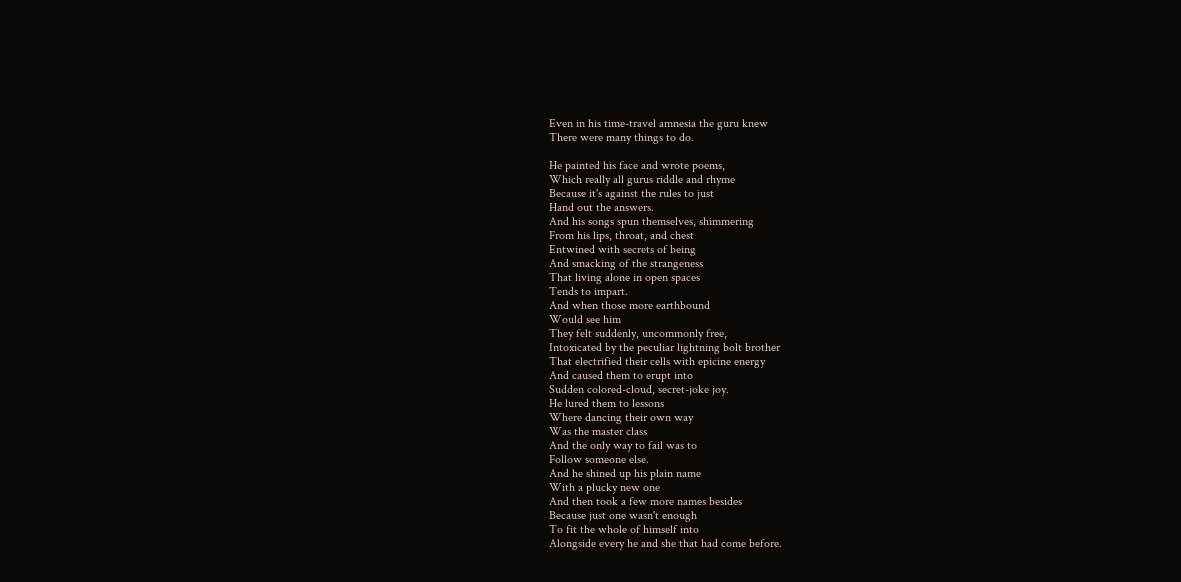Even in his time-travel amnesia the guru knew
There were many things to do.

He painted his face and wrote poems,
Which really all gurus riddle and rhyme
Because it's against the rules to just
Hand out the answers.
And his songs spun themselves, shimmering
From his lips, throat, and chest
Entwined with secrets of being
And smacking of the strangeness
That living alone in open spaces
Tends to impart.
And when those more earthbound
Would see him
They felt suddenly, uncommonly free,
Intoxicated by the peculiar lightning bolt brother
That electrified their cells with epicine energy
And caused them to erupt into
Sudden colored-cloud, secret-joke joy.
He lured them to lessons
Where dancing their own way
Was the master class
And the only way to fail was to
Follow someone else.
And he shined up his plain name
With a plucky new one
And then took a few more names besides
Because just one wasn't enough
To fit the whole of himself into
Alongside every he and she that had come before.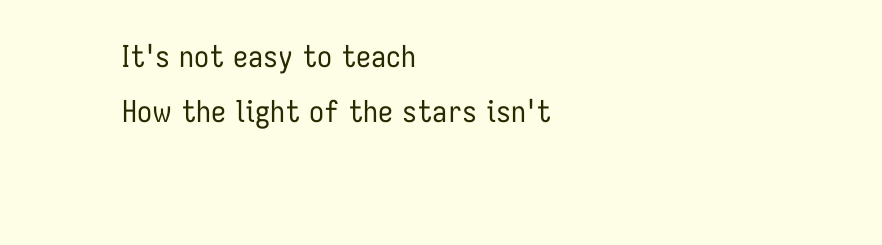It's not easy to teach
How the light of the stars isn't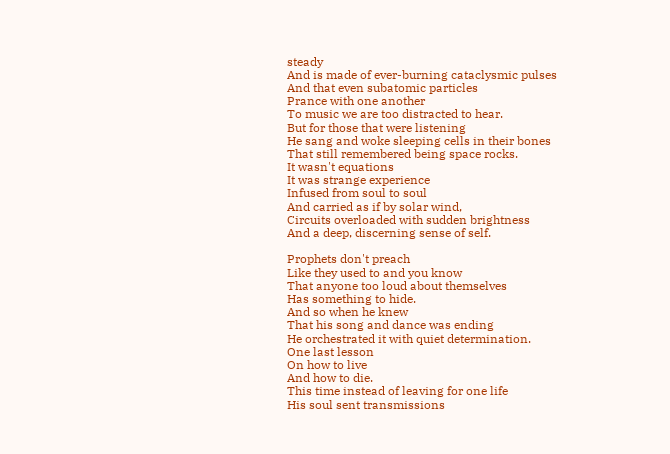steady
And is made of ever-burning cataclysmic pulses
And that even subatomic particles
Prance with one another
To music we are too distracted to hear.
But for those that were listening
He sang and woke sleeping cells in their bones
That still remembered being space rocks.
It wasn't equations
It was strange experience
Infused from soul to soul
And carried as if by solar wind,
Circuits overloaded with sudden brightness
And a deep, discerning sense of self.

Prophets don't preach
Like they used to and you know
That anyone too loud about themselves
Has something to hide.
And so when he knew
That his song and dance was ending
He orchestrated it with quiet determination.
One last lesson
On how to live
And how to die.
This time instead of leaving for one life
His soul sent transmissions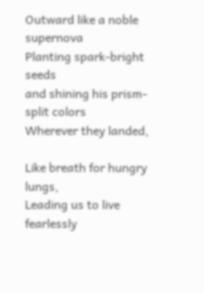Outward like a noble supernova
Planting spark-bright seeds
and shining his prism-split colors
Wherever they landed,

Like breath for hungry lungs,
Leading us to live fearlessly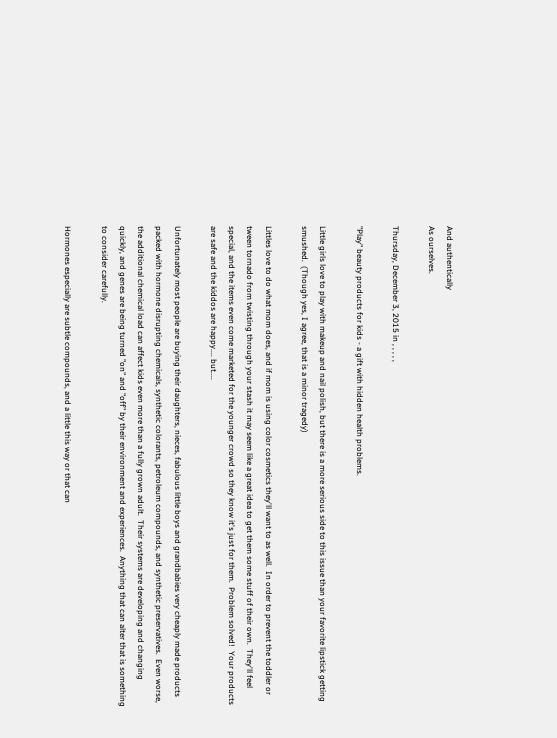And authentically
As ourselves.

Thursday, December 3, 2015 in , , , , ,

"Play" beauty products for kids - a gift with hidden health problems.

Little girls love to play with makeup and nail polish, but there is a more serious side to this issue than your favorite lipstick getting smushed.  (Though yes, I agree, that is a minor tragedy)

Littles love to do what mom does, and if mom is using color cosmetics they'll want to as well.  In order to prevent the toddler or tween tornado from twisting through your stash it may seem like a great idea to get them some stuff of their own.  They'll feel special, and the items even come marketed for the younger crowd so they know it's just for them.  Problem solved!  Your products are safe and the kiddos are happy.... but....

Unfortunately most people are buying their daughters, nieces, fabulous little boys and grandbabies very cheaply made products packed with hormone disrupting chemicals, synthetic colorants, petroleum compounds, and synthetic preservatives.  Even worse, the additional chemical load can affect kids even more than a fully grown adult.  Their systems are developing and changing quickly, and genes are being turned "on" and "off" by their environment and experiences.  Anything that can alter that is something to consider carefully.

Hormones especially are subtle compounds, and a little this way or that can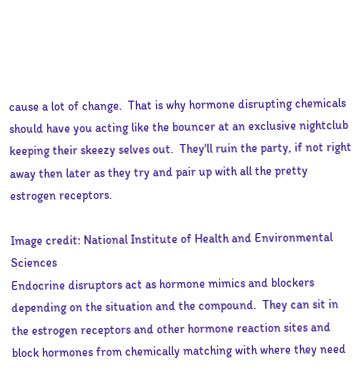cause a lot of change.  That is why hormone disrupting chemicals should have you acting like the bouncer at an exclusive nightclub keeping their skeezy selves out.  They'll ruin the party, if not right away then later as they try and pair up with all the pretty estrogen receptors.

Image credit: National Institute of Health and Environmental Sciences
Endocrine disruptors act as hormone mimics and blockers depending on the situation and the compound.  They can sit in the estrogen receptors and other hormone reaction sites and block hormones from chemically matching with where they need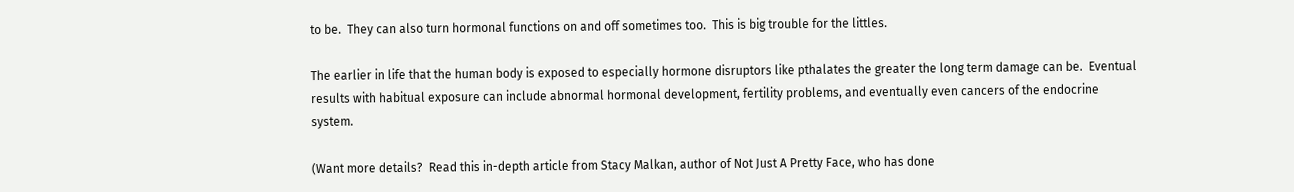to be.  They can also turn hormonal functions on and off sometimes too.  This is big trouble for the littles.

The earlier in life that the human body is exposed to especially hormone disruptors like pthalates the greater the long term damage can be.  Eventual results with habitual exposure can include abnormal hormonal development, fertility problems, and eventually even cancers of the endocrine system.

(Want more details?  Read this in-depth article from Stacy Malkan, author of Not Just A Pretty Face, who has done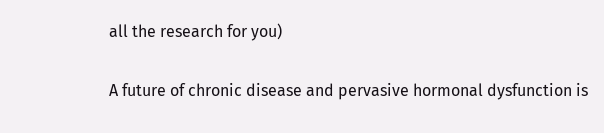all the research for you)

A future of chronic disease and pervasive hormonal dysfunction is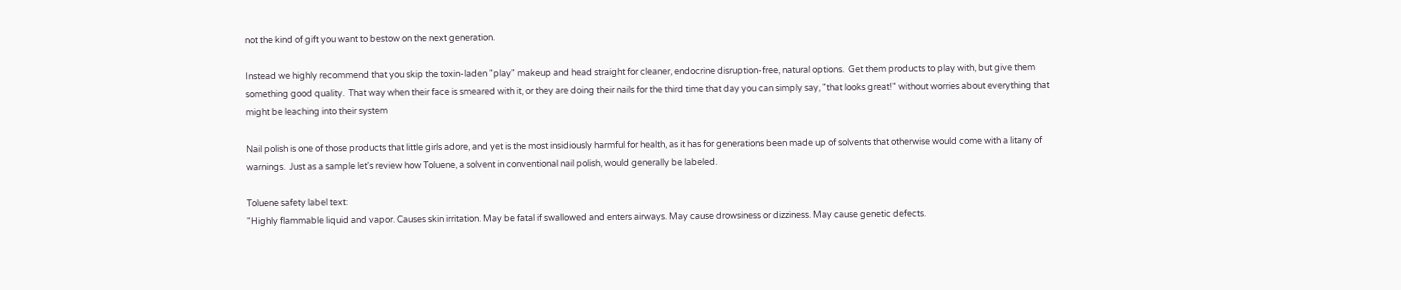not the kind of gift you want to bestow on the next generation.

Instead we highly recommend that you skip the toxin-laden "play" makeup and head straight for cleaner, endocrine disruption-free, natural options.  Get them products to play with, but give them something good quality.  That way when their face is smeared with it, or they are doing their nails for the third time that day you can simply say, "that looks great!" without worries about everything that might be leaching into their system

Nail polish is one of those products that little girls adore, and yet is the most insidiously harmful for health, as it has for generations been made up of solvents that otherwise would come with a litany of warnings.  Just as a sample let's review how Toluene, a solvent in conventional nail polish, would generally be labeled.

Toluene safety label text:
"Highly flammable liquid and vapor. Causes skin irritation. May be fatal if swallowed and enters airways. May cause drowsiness or dizziness. May cause genetic defects.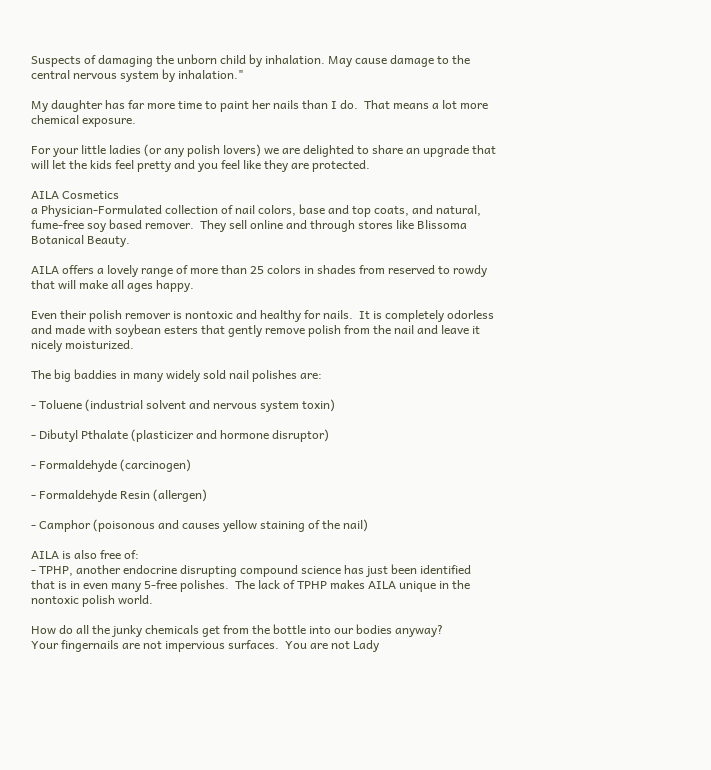Suspects of damaging the unborn child by inhalation. May cause damage to the central nervous system by inhalation."

My daughter has far more time to paint her nails than I do.  That means a lot more chemical exposure.

For your little ladies (or any polish lovers) we are delighted to share an upgrade that will let the kids feel pretty and you feel like they are protected.

AILA Cosmetics
a Physician-Formulated collection of nail colors, base and top coats, and natural, fume-free soy based remover.  They sell online and through stores like Blissoma Botanical Beauty.

AILA offers a lovely range of more than 25 colors in shades from reserved to rowdy that will make all ages happy.

Even their polish remover is nontoxic and healthy for nails.  It is completely odorless and made with soybean esters that gently remove polish from the nail and leave it nicely moisturized.

The big baddies in many widely sold nail polishes are:

- Toluene (industrial solvent and nervous system toxin)

- Dibutyl Pthalate (plasticizer and hormone disruptor)

- Formaldehyde (carcinogen)

- Formaldehyde Resin (allergen)

- Camphor (poisonous and causes yellow staining of the nail)

AILA is also free of:
- TPHP, another endocrine disrupting compound science has just been identified that is in even many 5-free polishes.  The lack of TPHP makes AILA unique in the nontoxic polish world.

How do all the junky chemicals get from the bottle into our bodies anyway?
Your fingernails are not impervious surfaces.  You are not Lady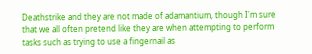Deathstrike and they are not made of adamantium, though I'm sure that we all often pretend like they are when attempting to perform tasks such as trying to use a fingernail as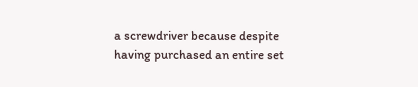a screwdriver because despite having purchased an entire set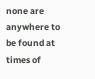none are anywhere to be found at times of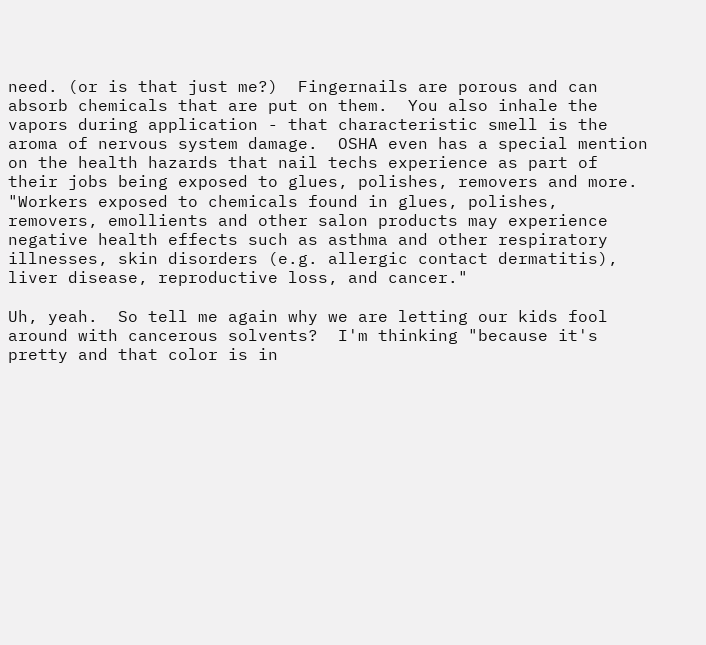need. (or is that just me?)  Fingernails are porous and can absorb chemicals that are put on them.  You also inhale the vapors during application - that characteristic smell is the aroma of nervous system damage.  OSHA even has a special mention on the health hazards that nail techs experience as part of their jobs being exposed to glues, polishes, removers and more. "Workers exposed to chemicals found in glues, polishes, removers, emollients and other salon products may experience negative health effects such as asthma and other respiratory illnesses, skin disorders (e.g. allergic contact dermatitis), liver disease, reproductive loss, and cancer."

Uh, yeah.  So tell me again why we are letting our kids fool around with cancerous solvents?  I'm thinking "because it's pretty and that color is in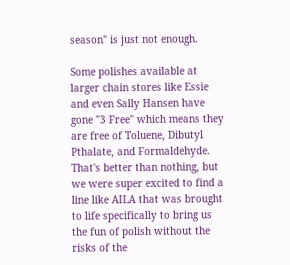season" is just not enough.

Some polishes available at larger chain stores like Essie and even Sally Hansen have gone "3 Free" which means they are free of Toluene, Dibutyl Pthalate, and Formaldehyde.  That's better than nothing, but we were super excited to find a line like AILA that was brought to life specifically to bring us the fun of polish without the risks of the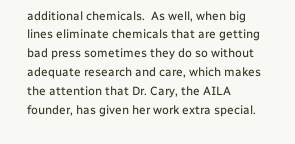additional chemicals.  As well, when big lines eliminate chemicals that are getting bad press sometimes they do so without adequate research and care, which makes the attention that Dr. Cary, the AILA founder, has given her work extra special.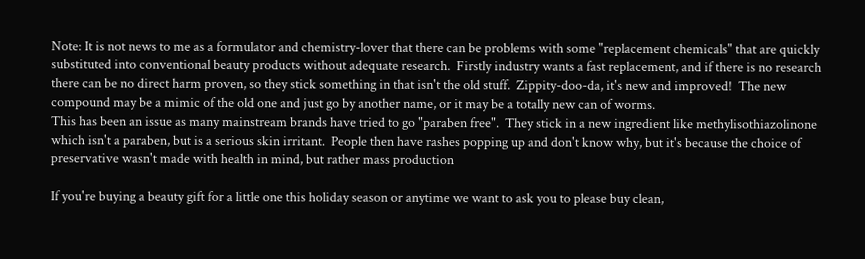Note: It is not news to me as a formulator and chemistry-lover that there can be problems with some "replacement chemicals" that are quickly substituted into conventional beauty products without adequate research.  Firstly industry wants a fast replacement, and if there is no research there can be no direct harm proven, so they stick something in that isn't the old stuff.  Zippity-doo-da, it's new and improved!  The new compound may be a mimic of the old one and just go by another name, or it may be a totally new can of worms.
This has been an issue as many mainstream brands have tried to go "paraben free".  They stick in a new ingredient like methylisothiazolinone which isn't a paraben, but is a serious skin irritant.  People then have rashes popping up and don't know why, but it's because the choice of preservative wasn't made with health in mind, but rather mass production

If you're buying a beauty gift for a little one this holiday season or anytime we want to ask you to please buy clean,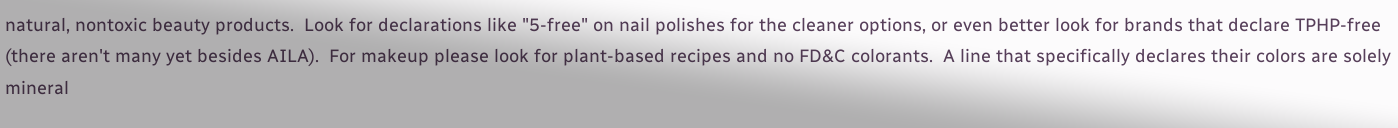natural, nontoxic beauty products.  Look for declarations like "5-free" on nail polishes for the cleaner options, or even better look for brands that declare TPHP-free (there aren't many yet besides AILA).  For makeup please look for plant-based recipes and no FD&C colorants.  A line that specifically declares their colors are solely mineral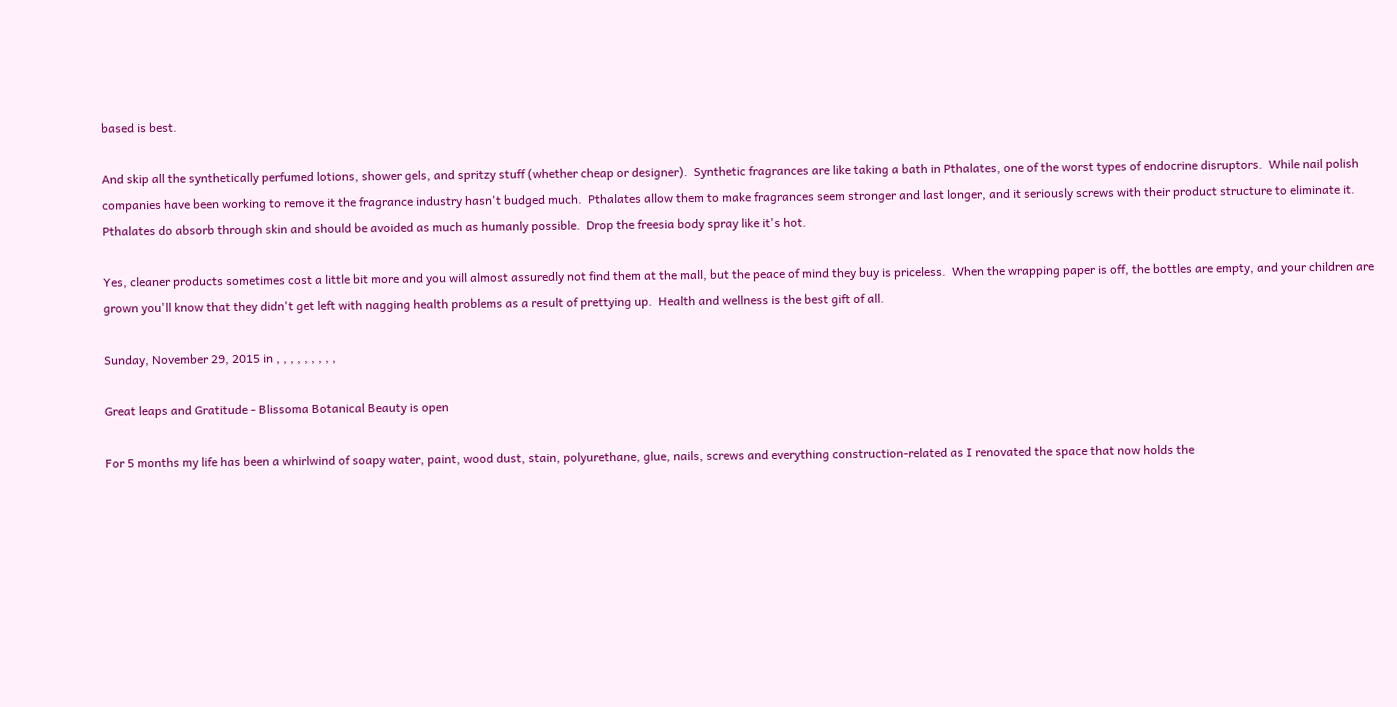based is best.

And skip all the synthetically perfumed lotions, shower gels, and spritzy stuff (whether cheap or designer).  Synthetic fragrances are like taking a bath in Pthalates, one of the worst types of endocrine disruptors.  While nail polish companies have been working to remove it the fragrance industry hasn't budged much.  Pthalates allow them to make fragrances seem stronger and last longer, and it seriously screws with their product structure to eliminate it.  Pthalates do absorb through skin and should be avoided as much as humanly possible.  Drop the freesia body spray like it's hot.

Yes, cleaner products sometimes cost a little bit more and you will almost assuredly not find them at the mall, but the peace of mind they buy is priceless.  When the wrapping paper is off, the bottles are empty, and your children are grown you'll know that they didn't get left with nagging health problems as a result of prettying up.  Health and wellness is the best gift of all.

Sunday, November 29, 2015 in , , , , , , , , ,

Great leaps and Gratitude - Blissoma Botanical Beauty is open

For 5 months my life has been a whirlwind of soapy water, paint, wood dust, stain, polyurethane, glue, nails, screws and everything construction-related as I renovated the space that now holds the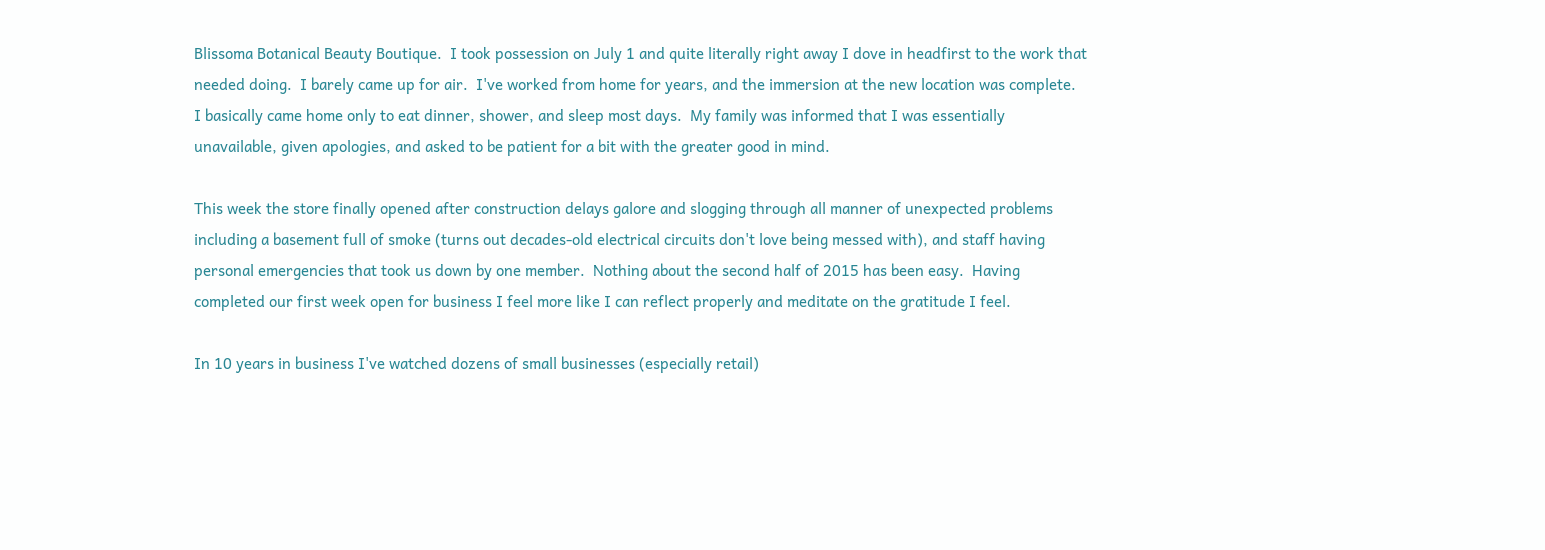Blissoma Botanical Beauty Boutique.  I took possession on July 1 and quite literally right away I dove in headfirst to the work that needed doing.  I barely came up for air.  I've worked from home for years, and the immersion at the new location was complete.  I basically came home only to eat dinner, shower, and sleep most days.  My family was informed that I was essentially unavailable, given apologies, and asked to be patient for a bit with the greater good in mind.

This week the store finally opened after construction delays galore and slogging through all manner of unexpected problems including a basement full of smoke (turns out decades-old electrical circuits don't love being messed with), and staff having personal emergencies that took us down by one member.  Nothing about the second half of 2015 has been easy.  Having completed our first week open for business I feel more like I can reflect properly and meditate on the gratitude I feel.

In 10 years in business I've watched dozens of small businesses (especially retail)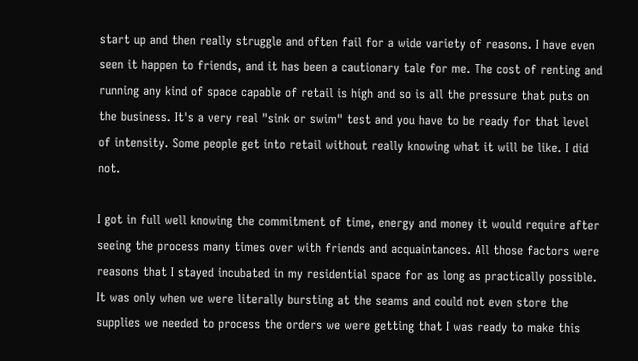start up and then really struggle and often fail for a wide variety of reasons. I have even seen it happen to friends, and it has been a cautionary tale for me. The cost of renting and running any kind of space capable of retail is high and so is all the pressure that puts on the business. It's a very real "sink or swim" test and you have to be ready for that level of intensity. Some people get into retail without really knowing what it will be like. I did not.

I got in full well knowing the commitment of time, energy and money it would require after seeing the process many times over with friends and acquaintances. All those factors were reasons that I stayed incubated in my residential space for as long as practically possible. It was only when we were literally bursting at the seams and could not even store the supplies we needed to process the orders we were getting that I was ready to make this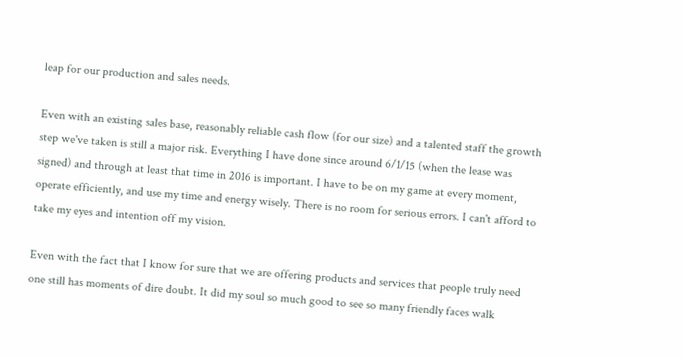leap for our production and sales needs.

Even with an existing sales base, reasonably reliable cash flow (for our size) and a talented staff the growth step we've taken is still a major risk. Everything I have done since around 6/1/15 (when the lease was signed) and through at least that time in 2016 is important. I have to be on my game at every moment, operate efficiently, and use my time and energy wisely. There is no room for serious errors. I can't afford to take my eyes and intention off my vision.

Even with the fact that I know for sure that we are offering products and services that people truly need one still has moments of dire doubt. It did my soul so much good to see so many friendly faces walk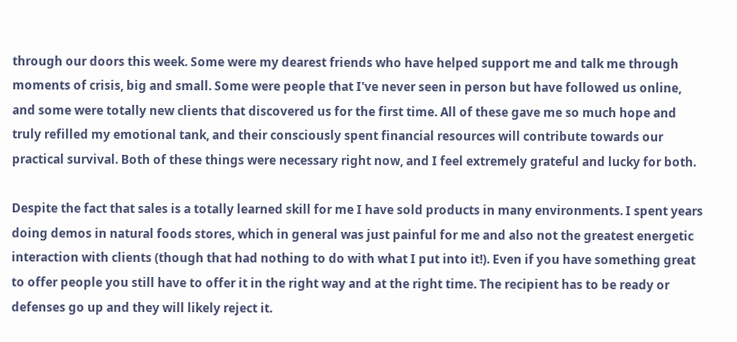through our doors this week. Some were my dearest friends who have helped support me and talk me through moments of crisis, big and small. Some were people that I've never seen in person but have followed us online, and some were totally new clients that discovered us for the first time. All of these gave me so much hope and truly refilled my emotional tank, and their consciously spent financial resources will contribute towards our practical survival. Both of these things were necessary right now, and I feel extremely grateful and lucky for both.

Despite the fact that sales is a totally learned skill for me I have sold products in many environments. I spent years doing demos in natural foods stores, which in general was just painful for me and also not the greatest energetic interaction with clients (though that had nothing to do with what I put into it!). Even if you have something great to offer people you still have to offer it in the right way and at the right time. The recipient has to be ready or defenses go up and they will likely reject it.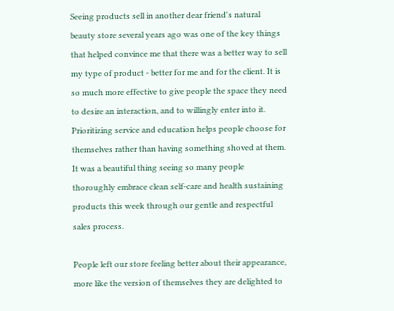Seeing products sell in another dear friend's natural beauty store several years ago was one of the key things that helped convince me that there was a better way to sell my type of product - better for me and for the client. It is so much more effective to give people the space they need to desire an interaction, and to willingly enter into it. Prioritizing service and education helps people choose for themselves rather than having something shoved at them. It was a beautiful thing seeing so many people thoroughly embrace clean self-care and health sustaining products this week through our gentle and respectful sales process.

People left our store feeling better about their appearance, more like the version of themselves they are delighted to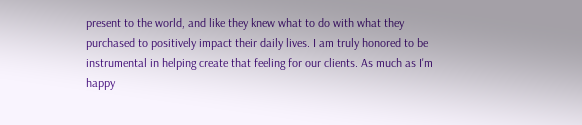present to the world, and like they knew what to do with what they purchased to positively impact their daily lives. I am truly honored to be instrumental in helping create that feeling for our clients. As much as I'm happy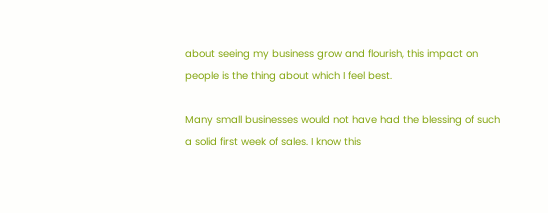about seeing my business grow and flourish, this impact on people is the thing about which I feel best.

Many small businesses would not have had the blessing of such a solid first week of sales. I know this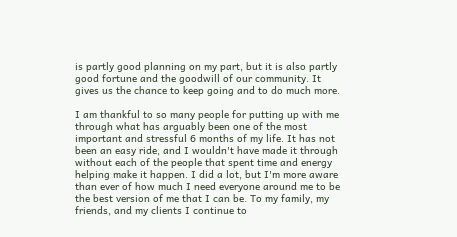is partly good planning on my part, but it is also partly good fortune and the goodwill of our community. It gives us the chance to keep going and to do much more.

I am thankful to so many people for putting up with me through what has arguably been one of the most important and stressful 6 months of my life. It has not been an easy ride, and I wouldn't have made it through without each of the people that spent time and energy helping make it happen. I did a lot, but I'm more aware than ever of how much I need everyone around me to be the best version of me that I can be. To my family, my friends, and my clients I continue to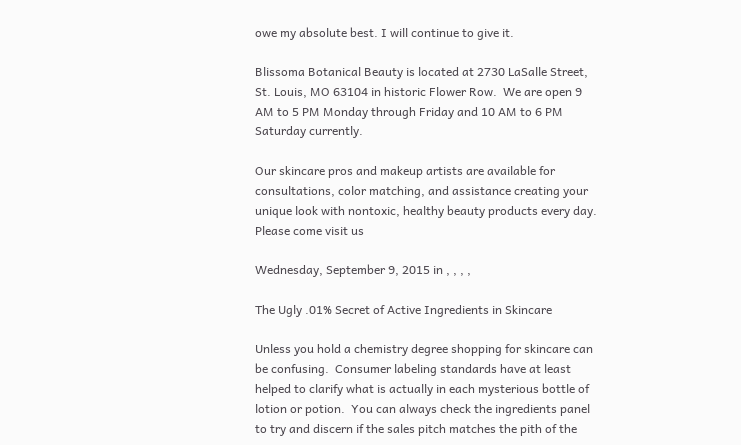owe my absolute best. I will continue to give it.

Blissoma Botanical Beauty is located at 2730 LaSalle Street, St. Louis, MO 63104 in historic Flower Row.  We are open 9 AM to 5 PM Monday through Friday and 10 AM to 6 PM Saturday currently.

Our skincare pros and makeup artists are available for consultations, color matching, and assistance creating your unique look with nontoxic, healthy beauty products every day.  Please come visit us

Wednesday, September 9, 2015 in , , , ,

The Ugly .01% Secret of Active Ingredients in Skincare

Unless you hold a chemistry degree shopping for skincare can be confusing.  Consumer labeling standards have at least helped to clarify what is actually in each mysterious bottle of lotion or potion.  You can always check the ingredients panel to try and discern if the sales pitch matches the pith of the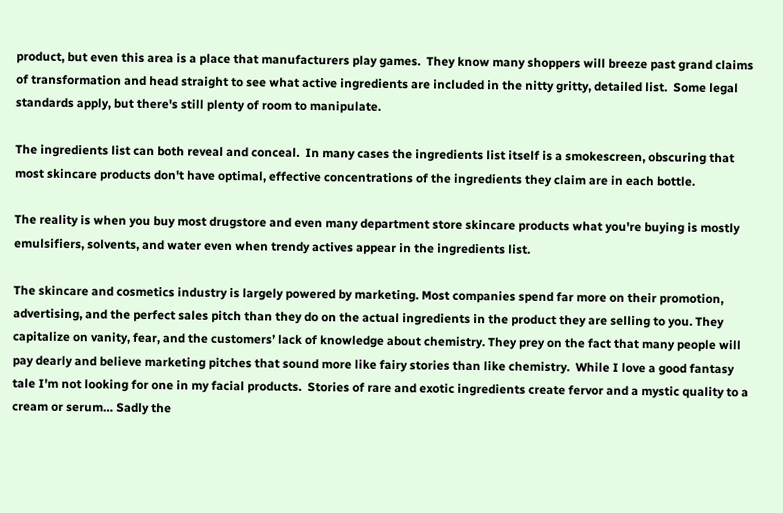product, but even this area is a place that manufacturers play games.  They know many shoppers will breeze past grand claims of transformation and head straight to see what active ingredients are included in the nitty gritty, detailed list.  Some legal standards apply, but there's still plenty of room to manipulate.

The ingredients list can both reveal and conceal.  In many cases the ingredients list itself is a smokescreen, obscuring that most skincare products don't have optimal, effective concentrations of the ingredients they claim are in each bottle.

The reality is when you buy most drugstore and even many department store skincare products what you're buying is mostly emulsifiers, solvents, and water even when trendy actives appear in the ingredients list.

The skincare and cosmetics industry is largely powered by marketing. Most companies spend far more on their promotion, advertising, and the perfect sales pitch than they do on the actual ingredients in the product they are selling to you. They capitalize on vanity, fear, and the customers’ lack of knowledge about chemistry. They prey on the fact that many people will pay dearly and believe marketing pitches that sound more like fairy stories than like chemistry.  While I love a good fantasy tale I'm not looking for one in my facial products.  Stories of rare and exotic ingredients create fervor and a mystic quality to a cream or serum… Sadly the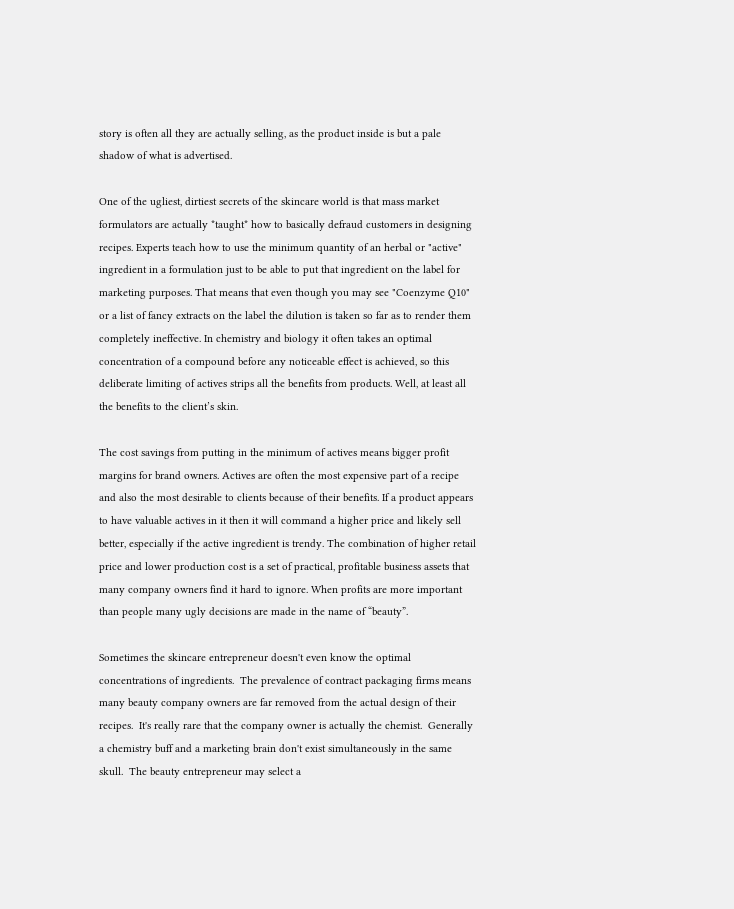story is often all they are actually selling, as the product inside is but a pale shadow of what is advertised.

One of the ugliest, dirtiest secrets of the skincare world is that mass market formulators are actually *taught* how to basically defraud customers in designing recipes. Experts teach how to use the minimum quantity of an herbal or "active" ingredient in a formulation just to be able to put that ingredient on the label for marketing purposes. That means that even though you may see "Coenzyme Q10" or a list of fancy extracts on the label the dilution is taken so far as to render them completely ineffective. In chemistry and biology it often takes an optimal concentration of a compound before any noticeable effect is achieved, so this deliberate limiting of actives strips all the benefits from products. Well, at least all the benefits to the client’s skin.

The cost savings from putting in the minimum of actives means bigger profit margins for brand owners. Actives are often the most expensive part of a recipe and also the most desirable to clients because of their benefits. If a product appears to have valuable actives in it then it will command a higher price and likely sell better, especially if the active ingredient is trendy. The combination of higher retail price and lower production cost is a set of practical, profitable business assets that many company owners find it hard to ignore. When profits are more important than people many ugly decisions are made in the name of “beauty”.

Sometimes the skincare entrepreneur doesn't even know the optimal concentrations of ingredients.  The prevalence of contract packaging firms means many beauty company owners are far removed from the actual design of their recipes.  It's really rare that the company owner is actually the chemist.  Generally a chemistry buff and a marketing brain don't exist simultaneously in the same skull.  The beauty entrepreneur may select a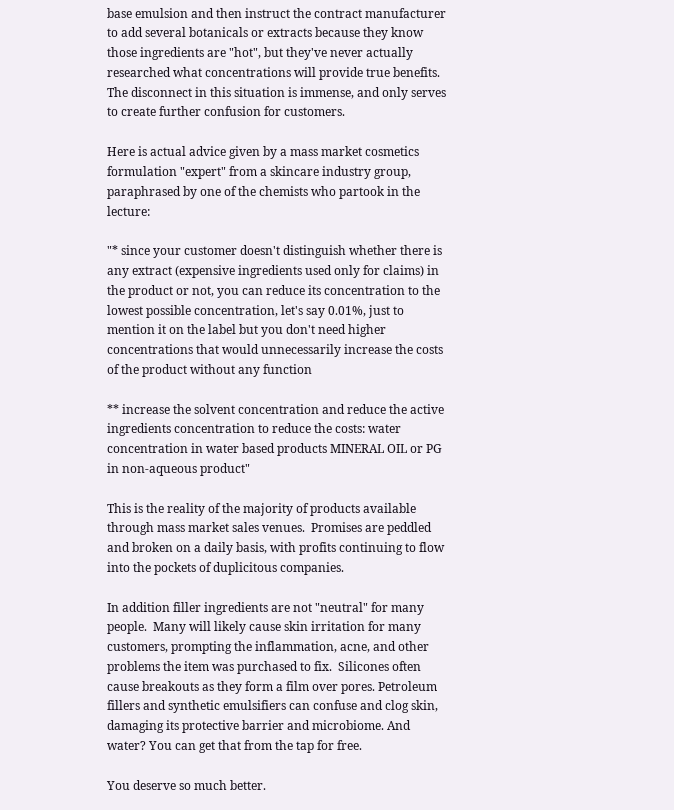base emulsion and then instruct the contract manufacturer to add several botanicals or extracts because they know those ingredients are "hot", but they've never actually researched what concentrations will provide true benefits.  The disconnect in this situation is immense, and only serves to create further confusion for customers.

Here is actual advice given by a mass market cosmetics formulation "expert" from a skincare industry group, paraphrased by one of the chemists who partook in the lecture:

"* since your customer doesn't distinguish whether there is any extract (expensive ingredients used only for claims) in the product or not, you can reduce its concentration to the lowest possible concentration, let's say 0.01%, just to mention it on the label but you don't need higher concentrations that would unnecessarily increase the costs of the product without any function

** increase the solvent concentration and reduce the active ingredients concentration to reduce the costs: water concentration in water based products MINERAL OIL or PG in non-aqueous product"

This is the reality of the majority of products available through mass market sales venues.  Promises are peddled and broken on a daily basis, with profits continuing to flow into the pockets of duplicitous companies.

In addition filler ingredients are not "neutral" for many people.  Many will likely cause skin irritation for many customers, prompting the inflammation, acne, and other problems the item was purchased to fix.  Silicones often cause breakouts as they form a film over pores. Petroleum fillers and synthetic emulsifiers can confuse and clog skin, damaging its protective barrier and microbiome. And water? You can get that from the tap for free.

You deserve so much better.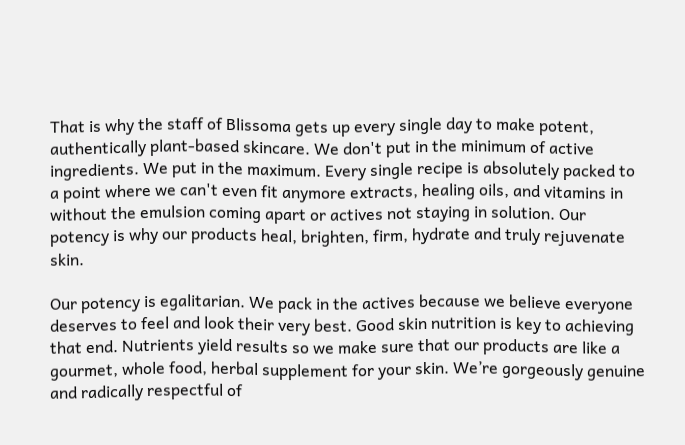That is why the staff of Blissoma gets up every single day to make potent, authentically plant-based skincare. We don't put in the minimum of active ingredients. We put in the maximum. Every single recipe is absolutely packed to a point where we can't even fit anymore extracts, healing oils, and vitamins in without the emulsion coming apart or actives not staying in solution. Our potency is why our products heal, brighten, firm, hydrate and truly rejuvenate skin.

Our potency is egalitarian. We pack in the actives because we believe everyone deserves to feel and look their very best. Good skin nutrition is key to achieving that end. Nutrients yield results so we make sure that our products are like a gourmet, whole food, herbal supplement for your skin. We’re gorgeously genuine and radically respectful of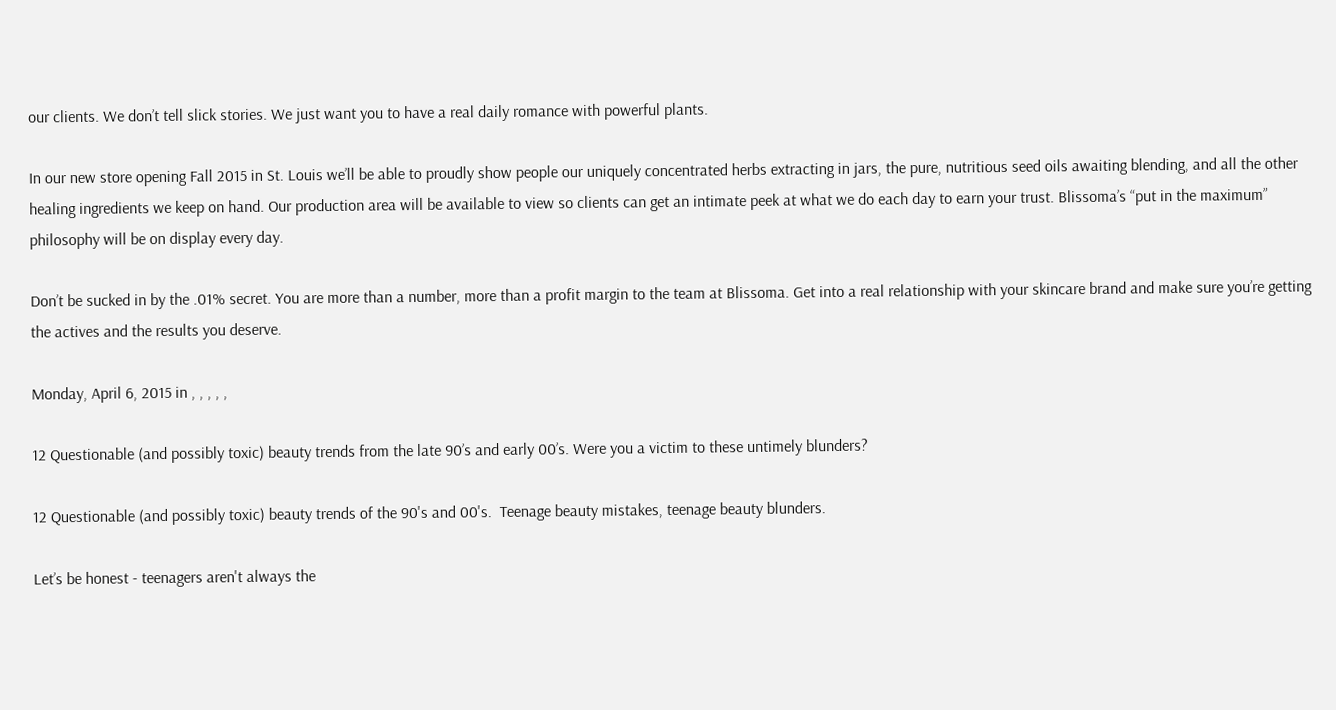our clients. We don’t tell slick stories. We just want you to have a real daily romance with powerful plants.

In our new store opening Fall 2015 in St. Louis we’ll be able to proudly show people our uniquely concentrated herbs extracting in jars, the pure, nutritious seed oils awaiting blending, and all the other healing ingredients we keep on hand. Our production area will be available to view so clients can get an intimate peek at what we do each day to earn your trust. Blissoma’s “put in the maximum” philosophy will be on display every day.

Don’t be sucked in by the .01% secret. You are more than a number, more than a profit margin to the team at Blissoma. Get into a real relationship with your skincare brand and make sure you’re getting the actives and the results you deserve.

Monday, April 6, 2015 in , , , , ,

12 Questionable (and possibly toxic) beauty trends from the late 90’s and early 00’s. Were you a victim to these untimely blunders?

12 Questionable (and possibly toxic) beauty trends of the 90's and 00's.  Teenage beauty mistakes, teenage beauty blunders.

Let’s be honest - teenagers aren't always the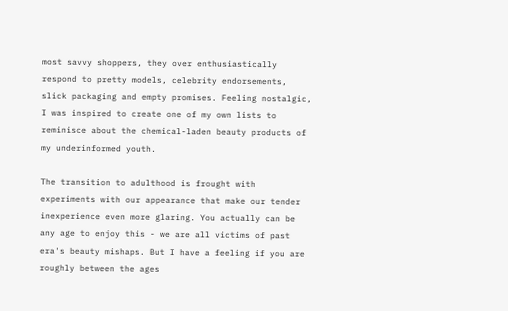most savvy shoppers, they over enthusiastically respond to pretty models, celebrity endorsements, slick packaging and empty promises. Feeling nostalgic, I was inspired to create one of my own lists to reminisce about the chemical-laden beauty products of my underinformed youth.

The transition to adulthood is frought with experiments with our appearance that make our tender inexperience even more glaring. You actually can be any age to enjoy this - we are all victims of past era's beauty mishaps. But I have a feeling if you are roughly between the ages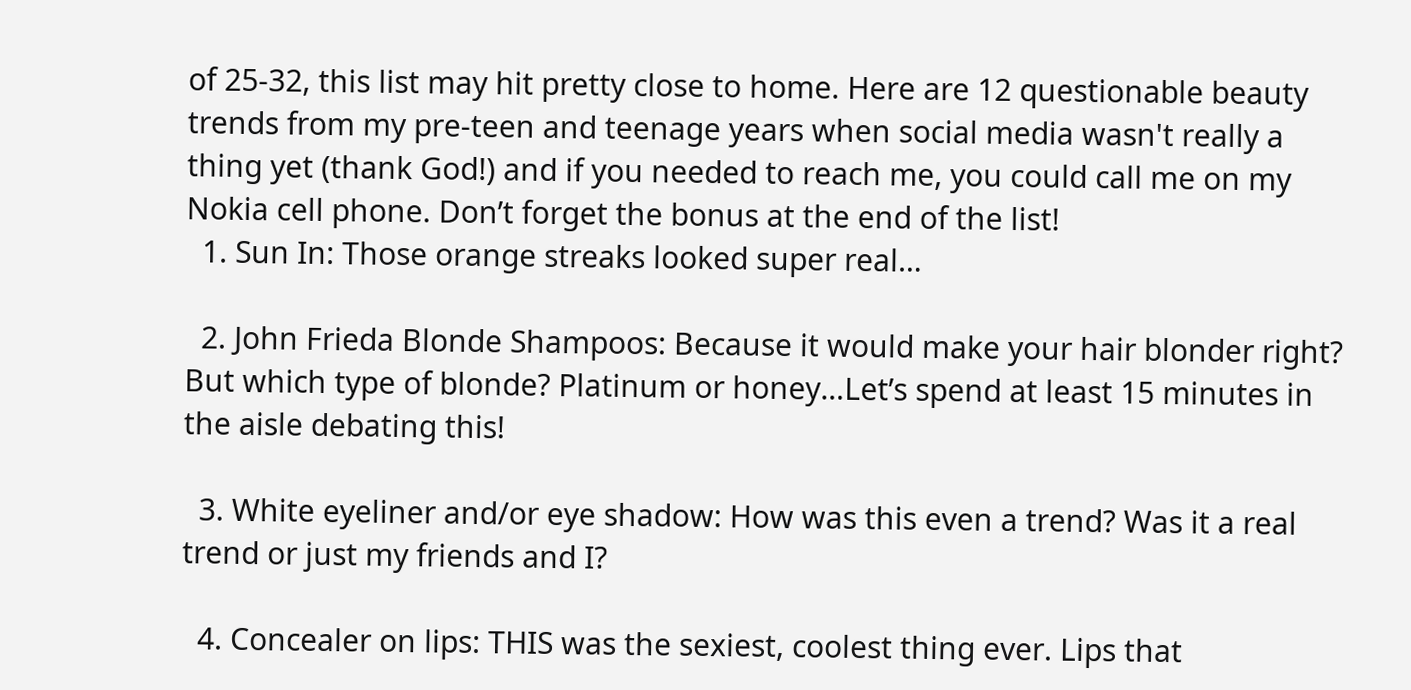of 25-32, this list may hit pretty close to home. Here are 12 questionable beauty trends from my pre-teen and teenage years when social media wasn't really a thing yet (thank God!) and if you needed to reach me, you could call me on my Nokia cell phone. Don’t forget the bonus at the end of the list!
  1. Sun In: Those orange streaks looked super real…

  2. John Frieda Blonde Shampoos: Because it would make your hair blonder right? But which type of blonde? Platinum or honey…Let’s spend at least 15 minutes in the aisle debating this!

  3. White eyeliner and/or eye shadow: How was this even a trend? Was it a real trend or just my friends and I?

  4. Concealer on lips: THIS was the sexiest, coolest thing ever. Lips that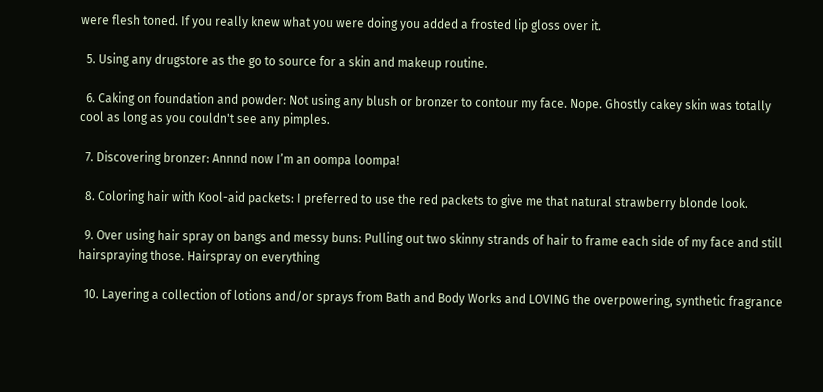were flesh toned. If you really knew what you were doing you added a frosted lip gloss over it.

  5. Using any drugstore as the go to source for a skin and makeup routine.

  6. Caking on foundation and powder: Not using any blush or bronzer to contour my face. Nope. Ghostly cakey skin was totally cool as long as you couldn't see any pimples.

  7. Discovering bronzer: Annnd now I’m an oompa loompa!

  8. Coloring hair with Kool-aid packets: I preferred to use the red packets to give me that natural strawberry blonde look.

  9. Over using hair spray on bangs and messy buns: Pulling out two skinny strands of hair to frame each side of my face and still hairspraying those. Hairspray on everything

  10. Layering a collection of lotions and/or sprays from Bath and Body Works and LOVING the overpowering, synthetic fragrance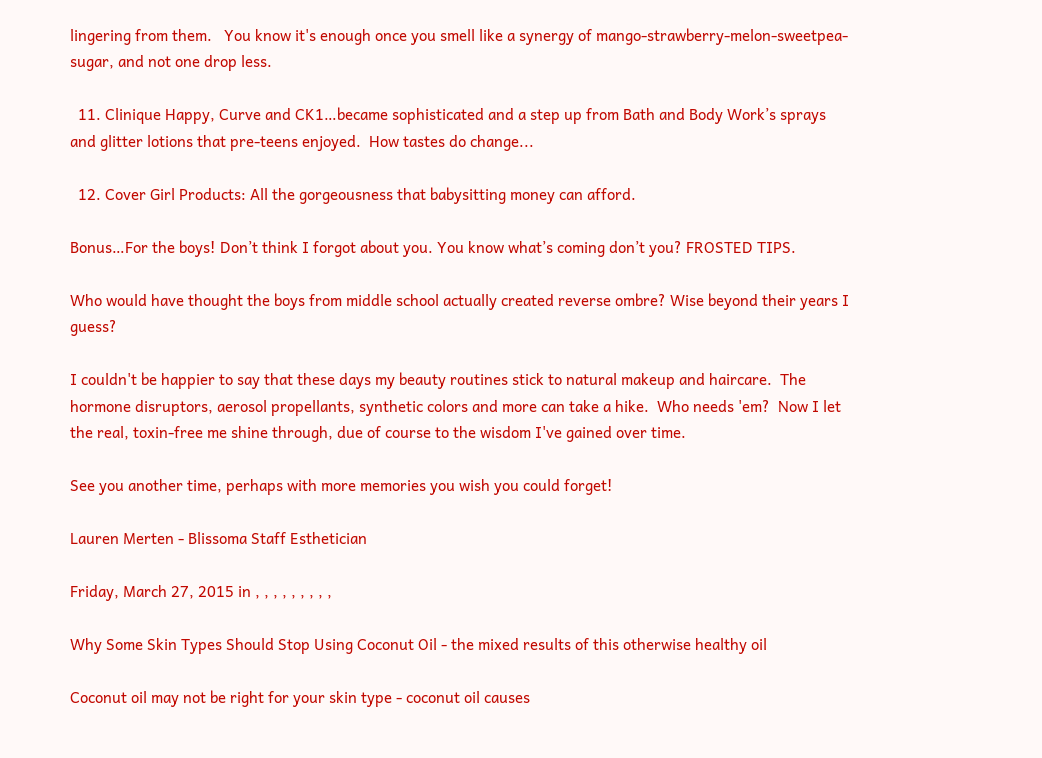lingering from them.   You know it's enough once you smell like a synergy of mango-strawberry-melon-sweetpea-sugar, and not one drop less.

  11. Clinique Happy, Curve and CK1…became sophisticated and a step up from Bath and Body Work’s sprays and glitter lotions that pre-teens enjoyed.  How tastes do change...

  12. Cover Girl Products: All the gorgeousness that babysitting money can afford.

Bonus…For the boys! Don’t think I forgot about you. You know what’s coming don’t you? FROSTED TIPS.

Who would have thought the boys from middle school actually created reverse ombre? Wise beyond their years I guess?

I couldn't be happier to say that these days my beauty routines stick to natural makeup and haircare.  The hormone disruptors, aerosol propellants, synthetic colors and more can take a hike.  Who needs 'em?  Now I let the real, toxin-free me shine through, due of course to the wisdom I've gained over time.

See you another time, perhaps with more memories you wish you could forget!

Lauren Merten - Blissoma Staff Esthetician

Friday, March 27, 2015 in , , , , , , , , ,

Why Some Skin Types Should Stop Using Coconut Oil - the mixed results of this otherwise healthy oil

Coconut oil may not be right for your skin type - coconut oil causes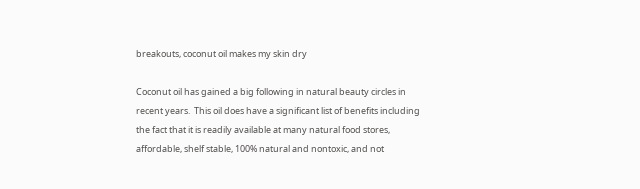breakouts, coconut oil makes my skin dry

Coconut oil has gained a big following in natural beauty circles in recent years.  This oil does have a significant list of benefits including the fact that it is readily available at many natural food stores, affordable, shelf stable, 100% natural and nontoxic, and not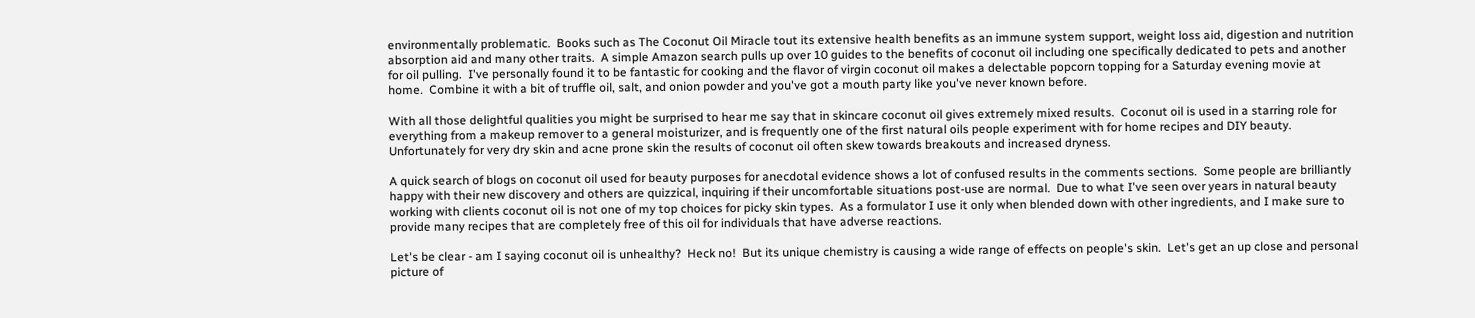environmentally problematic.  Books such as The Coconut Oil Miracle tout its extensive health benefits as an immune system support, weight loss aid, digestion and nutrition absorption aid and many other traits.  A simple Amazon search pulls up over 10 guides to the benefits of coconut oil including one specifically dedicated to pets and another for oil pulling.  I've personally found it to be fantastic for cooking and the flavor of virgin coconut oil makes a delectable popcorn topping for a Saturday evening movie at home.  Combine it with a bit of truffle oil, salt, and onion powder and you've got a mouth party like you've never known before.

With all those delightful qualities you might be surprised to hear me say that in skincare coconut oil gives extremely mixed results.  Coconut oil is used in a starring role for everything from a makeup remover to a general moisturizer, and is frequently one of the first natural oils people experiment with for home recipes and DIY beauty.   Unfortunately for very dry skin and acne prone skin the results of coconut oil often skew towards breakouts and increased dryness.

A quick search of blogs on coconut oil used for beauty purposes for anecdotal evidence shows a lot of confused results in the comments sections.  Some people are brilliantly happy with their new discovery and others are quizzical, inquiring if their uncomfortable situations post-use are normal.  Due to what I've seen over years in natural beauty working with clients coconut oil is not one of my top choices for picky skin types.  As a formulator I use it only when blended down with other ingredients, and I make sure to provide many recipes that are completely free of this oil for individuals that have adverse reactions.

Let's be clear - am I saying coconut oil is unhealthy?  Heck no!  But its unique chemistry is causing a wide range of effects on people's skin.  Let's get an up close and personal picture of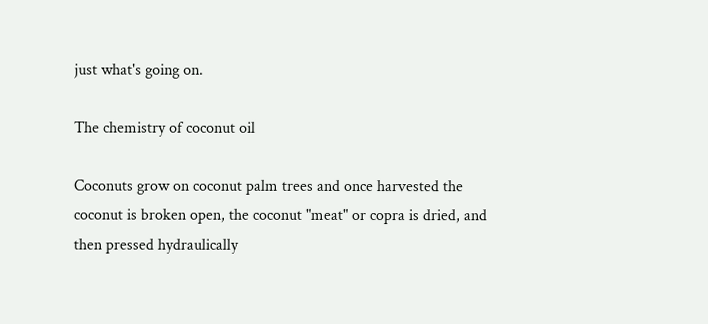just what's going on.

The chemistry of coconut oil

Coconuts grow on coconut palm trees and once harvested the coconut is broken open, the coconut "meat" or copra is dried, and then pressed hydraulically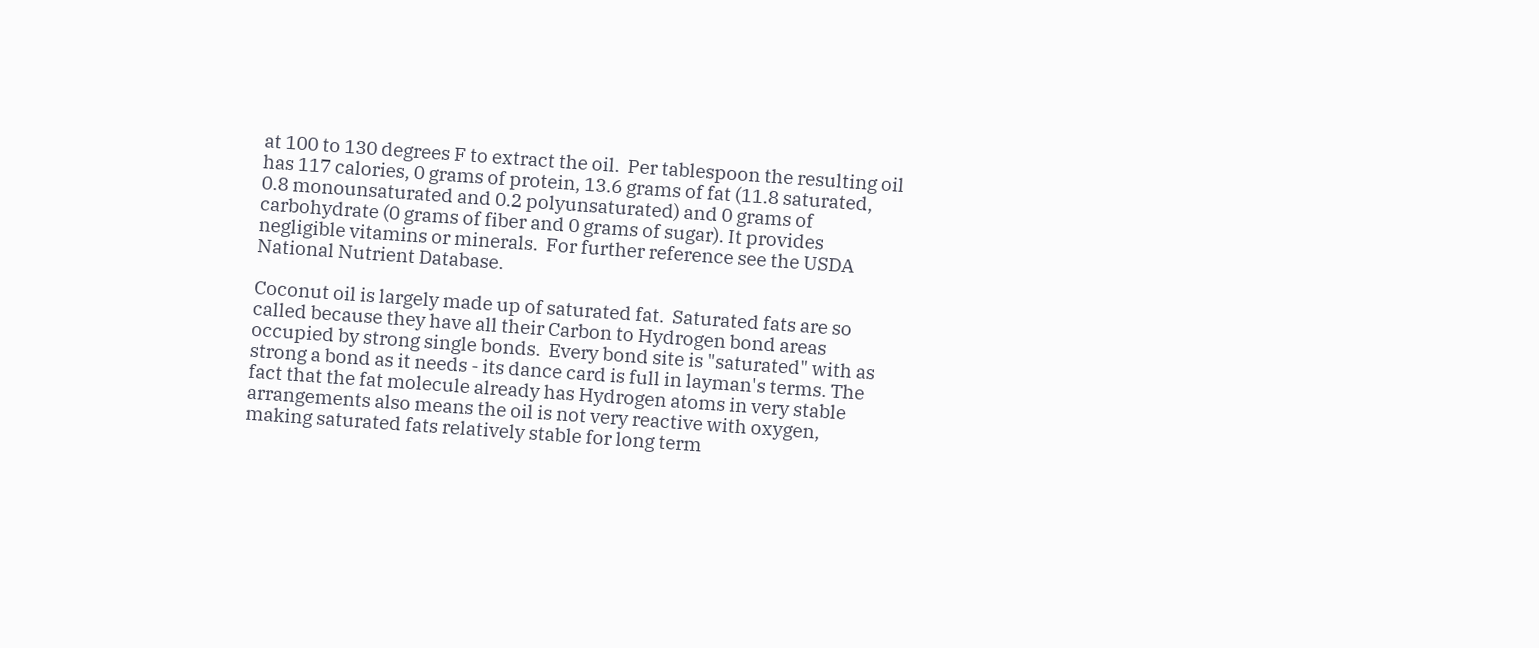at 100 to 130 degrees F to extract the oil.  Per tablespoon the resulting oil has 117 calories, 0 grams of protein, 13.6 grams of fat (11.8 saturated, 0.8 monounsaturated and 0.2 polyunsaturated) and 0 grams of carbohydrate (0 grams of fiber and 0 grams of sugar). It provides negligible vitamins or minerals.  For further reference see the USDA National Nutrient Database.

Coconut oil is largely made up of saturated fat.  Saturated fats are so called because they have all their Carbon to Hydrogen bond areas occupied by strong single bonds.  Every bond site is "saturated" with as strong a bond as it needs - its dance card is full in layman's terms. The fact that the fat molecule already has Hydrogen atoms in very stable arrangements also means the oil is not very reactive with oxygen, making saturated fats relatively stable for long term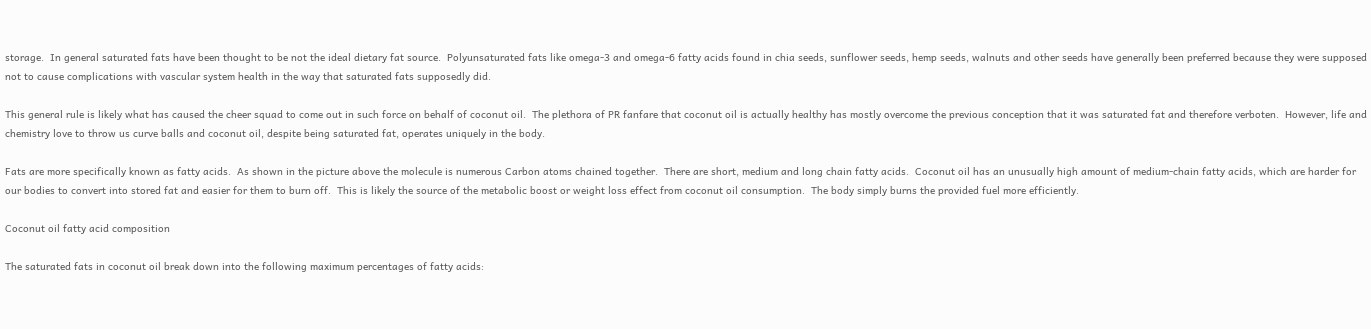storage.  In general saturated fats have been thought to be not the ideal dietary fat source.  Polyunsaturated fats like omega-3 and omega-6 fatty acids found in chia seeds, sunflower seeds, hemp seeds, walnuts and other seeds have generally been preferred because they were supposed not to cause complications with vascular system health in the way that saturated fats supposedly did.

This general rule is likely what has caused the cheer squad to come out in such force on behalf of coconut oil.  The plethora of PR fanfare that coconut oil is actually healthy has mostly overcome the previous conception that it was saturated fat and therefore verboten.  However, life and chemistry love to throw us curve balls and coconut oil, despite being saturated fat, operates uniquely in the body.

Fats are more specifically known as fatty acids.  As shown in the picture above the molecule is numerous Carbon atoms chained together.  There are short, medium and long chain fatty acids.  Coconut oil has an unusually high amount of medium-chain fatty acids, which are harder for our bodies to convert into stored fat and easier for them to burn off.  This is likely the source of the metabolic boost or weight loss effect from coconut oil consumption.  The body simply burns the provided fuel more efficiently.

Coconut oil fatty acid composition

The saturated fats in coconut oil break down into the following maximum percentages of fatty acids: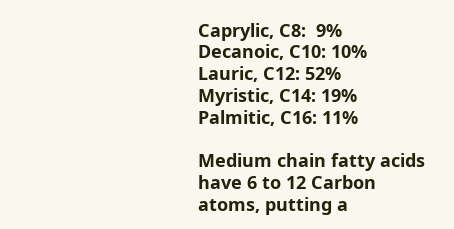Caprylic, C8:  9%
Decanoic, C10: 10%
Lauric, C12: 52%
Myristic, C14: 19%
Palmitic, C16: 11%

Medium chain fatty acids have 6 to 12 Carbon atoms, putting a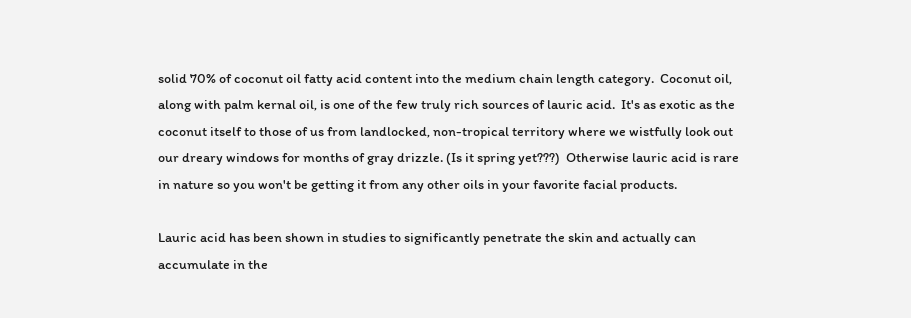solid 70% of coconut oil fatty acid content into the medium chain length category.  Coconut oil, along with palm kernal oil, is one of the few truly rich sources of lauric acid.  It's as exotic as the coconut itself to those of us from landlocked, non-tropical territory where we wistfully look out our dreary windows for months of gray drizzle. (Is it spring yet???)  Otherwise lauric acid is rare in nature so you won't be getting it from any other oils in your favorite facial products.

Lauric acid has been shown in studies to significantly penetrate the skin and actually can accumulate in the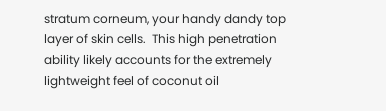stratum corneum, your handy dandy top layer of skin cells.  This high penetration ability likely accounts for the extremely lightweight feel of coconut oil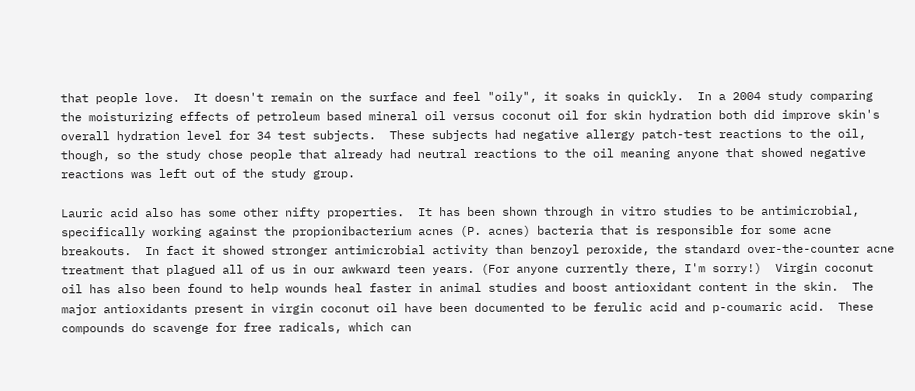that people love.  It doesn't remain on the surface and feel "oily", it soaks in quickly.  In a 2004 study comparing the moisturizing effects of petroleum based mineral oil versus coconut oil for skin hydration both did improve skin's overall hydration level for 34 test subjects.  These subjects had negative allergy patch-test reactions to the oil, though, so the study chose people that already had neutral reactions to the oil meaning anyone that showed negative reactions was left out of the study group.

Lauric acid also has some other nifty properties.  It has been shown through in vitro studies to be antimicrobial, specifically working against the propionibacterium acnes (P. acnes) bacteria that is responsible for some acne breakouts.  In fact it showed stronger antimicrobial activity than benzoyl peroxide, the standard over-the-counter acne treatment that plagued all of us in our awkward teen years. (For anyone currently there, I'm sorry!)  Virgin coconut oil has also been found to help wounds heal faster in animal studies and boost antioxidant content in the skin.  The major antioxidants present in virgin coconut oil have been documented to be ferulic acid and p-coumaric acid.  These compounds do scavenge for free radicals, which can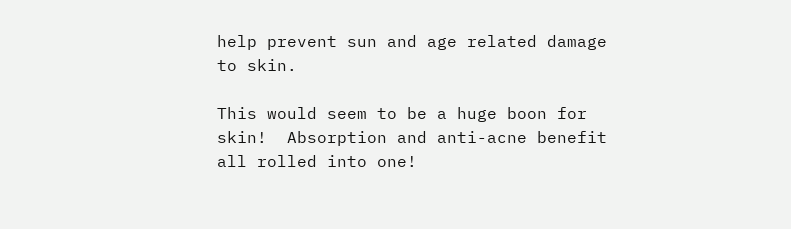help prevent sun and age related damage to skin.

This would seem to be a huge boon for skin!  Absorption and anti-acne benefit all rolled into one!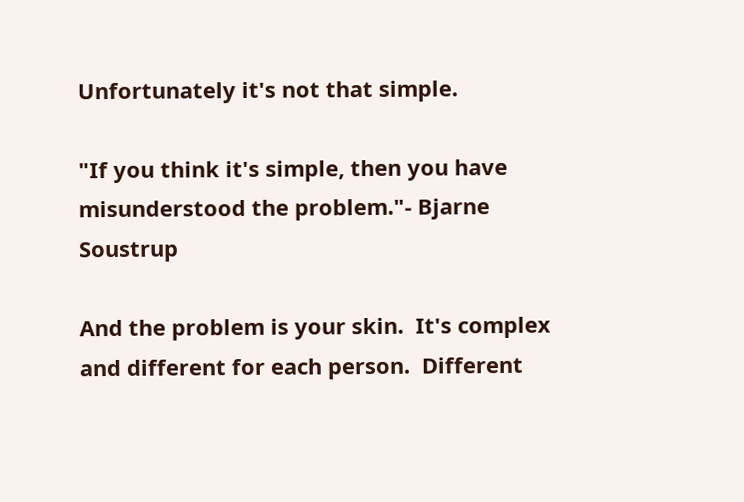Unfortunately it's not that simple.

"If you think it's simple, then you have misunderstood the problem."- Bjarne Soustrup

And the problem is your skin.  It's complex and different for each person.  Different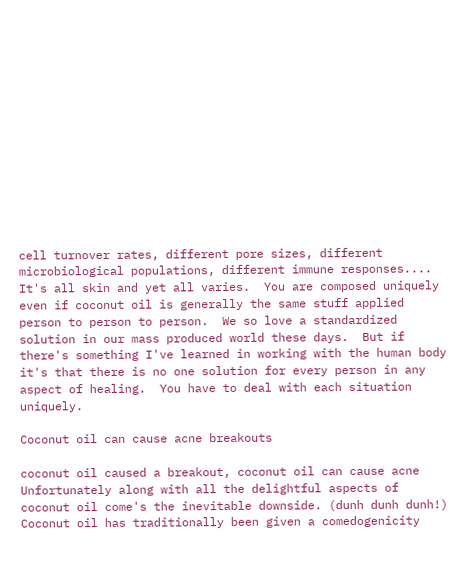cell turnover rates, different pore sizes, different microbiological populations, different immune responses.... It's all skin and yet all varies.  You are composed uniquely even if coconut oil is generally the same stuff applied person to person to person.  We so love a standardized solution in our mass produced world these days.  But if there's something I've learned in working with the human body it's that there is no one solution for every person in any aspect of healing.  You have to deal with each situation uniquely.

Coconut oil can cause acne breakouts

coconut oil caused a breakout, coconut oil can cause acne
Unfortunately along with all the delightful aspects of coconut oil come's the inevitable downside. (dunh dunh dunh!)  Coconut oil has traditionally been given a comedogenicity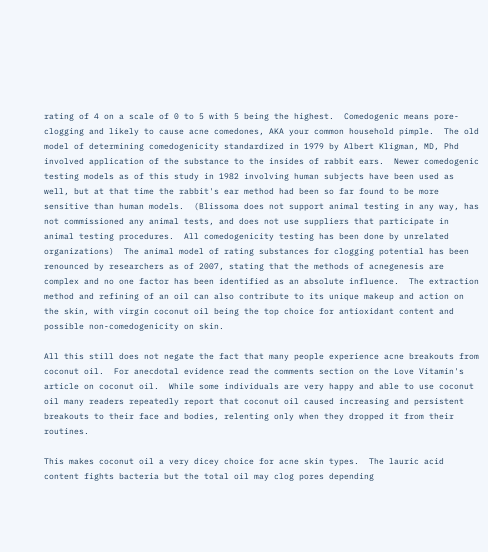rating of 4 on a scale of 0 to 5 with 5 being the highest.  Comedogenic means pore-clogging and likely to cause acne comedones, AKA your common household pimple.  The old model of determining comedogenicity standardized in 1979 by Albert Kligman, MD, Phd involved application of the substance to the insides of rabbit ears.  Newer comedogenic testing models as of this study in 1982 involving human subjects have been used as well, but at that time the rabbit's ear method had been so far found to be more sensitive than human models.  (Blissoma does not support animal testing in any way, has not commissioned any animal tests, and does not use suppliers that participate in animal testing procedures.  All comedogenicity testing has been done by unrelated organizations)  The animal model of rating substances for clogging potential has been renounced by researchers as of 2007, stating that the methods of acnegenesis are complex and no one factor has been identified as an absolute influence.  The extraction method and refining of an oil can also contribute to its unique makeup and action on the skin, with virgin coconut oil being the top choice for antioxidant content and possible non-comedogenicity on skin.

All this still does not negate the fact that many people experience acne breakouts from coconut oil.  For anecdotal evidence read the comments section on the Love Vitamin's article on coconut oil.  While some individuals are very happy and able to use coconut oil many readers repeatedly report that coconut oil caused increasing and persistent breakouts to their face and bodies, relenting only when they dropped it from their routines.

This makes coconut oil a very dicey choice for acne skin types.  The lauric acid content fights bacteria but the total oil may clog pores depending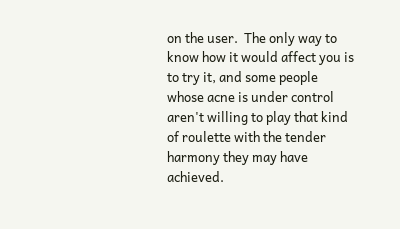on the user.  The only way to know how it would affect you is to try it, and some people whose acne is under control aren't willing to play that kind of roulette with the tender harmony they may have achieved.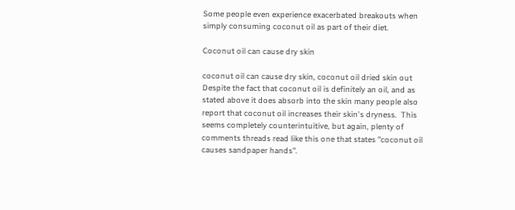Some people even experience exacerbated breakouts when simply consuming coconut oil as part of their diet.

Coconut oil can cause dry skin

coconut oil can cause dry skin, coconut oil dried skin out
Despite the fact that coconut oil is definitely an oil, and as stated above it does absorb into the skin many people also report that coconut oil increases their skin's dryness.  This seems completely counterintuitive, but again, plenty of comments threads read like this one that states "coconut oil causes sandpaper hands".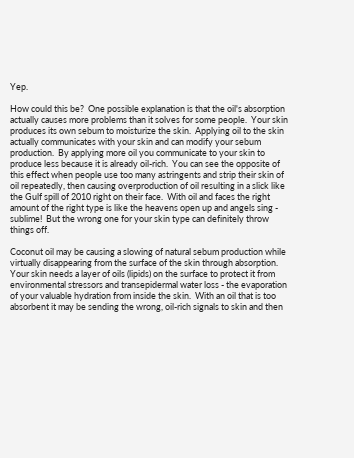Yep.

How could this be?  One possible explanation is that the oil's absorption actually causes more problems than it solves for some people.  Your skin produces its own sebum to moisturize the skin.  Applying oil to the skin actually communicates with your skin and can modify your sebum production.  By applying more oil you communicate to your skin to produce less because it is already oil-rich.  You can see the opposite of this effect when people use too many astringents and strip their skin of oil repeatedly, then causing overproduction of oil resulting in a slick like the Gulf spill of 2010 right on their face.  With oil and faces the right amount of the right type is like the heavens open up and angels sing - sublime!  But the wrong one for your skin type can definitely throw things off.

Coconut oil may be causing a slowing of natural sebum production while virtually disappearing from the surface of the skin through absorption.  Your skin needs a layer of oils (lipids) on the surface to protect it from environmental stressors and transepidermal water loss - the evaporation of your valuable hydration from inside the skin.  With an oil that is too absorbent it may be sending the wrong, oil-rich signals to skin and then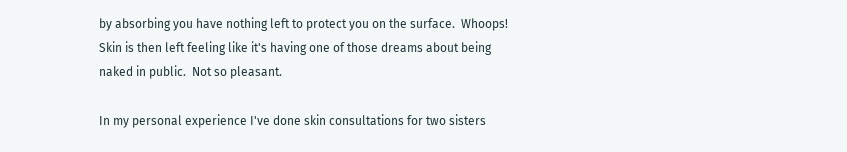by absorbing you have nothing left to protect you on the surface.  Whoops!  Skin is then left feeling like it's having one of those dreams about being naked in public.  Not so pleasant.

In my personal experience I've done skin consultations for two sisters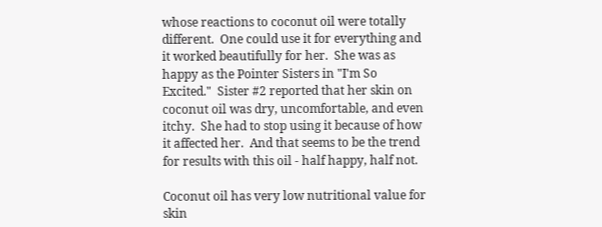whose reactions to coconut oil were totally different.  One could use it for everything and it worked beautifully for her.  She was as happy as the Pointer Sisters in "I'm So Excited."  Sister #2 reported that her skin on coconut oil was dry, uncomfortable, and even itchy.  She had to stop using it because of how it affected her.  And that seems to be the trend for results with this oil - half happy, half not.

Coconut oil has very low nutritional value for skin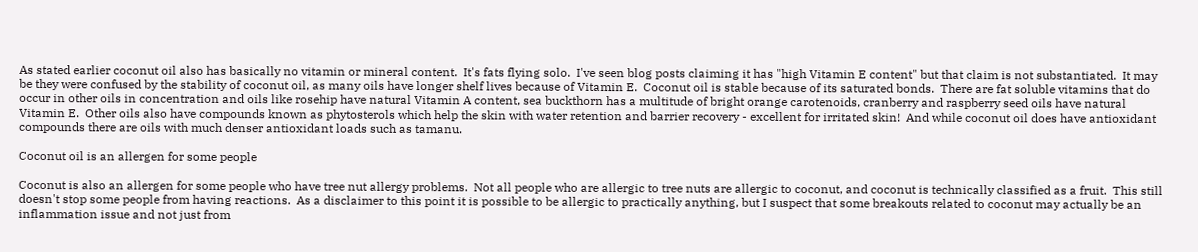As stated earlier coconut oil also has basically no vitamin or mineral content.  It's fats flying solo.  I've seen blog posts claiming it has "high Vitamin E content" but that claim is not substantiated.  It may be they were confused by the stability of coconut oil, as many oils have longer shelf lives because of Vitamin E.  Coconut oil is stable because of its saturated bonds.  There are fat soluble vitamins that do occur in other oils in concentration and oils like rosehip have natural Vitamin A content, sea buckthorn has a multitude of bright orange carotenoids, cranberry and raspberry seed oils have natural Vitamin E.  Other oils also have compounds known as phytosterols which help the skin with water retention and barrier recovery - excellent for irritated skin!  And while coconut oil does have antioxidant compounds there are oils with much denser antioxidant loads such as tamanu.

Coconut oil is an allergen for some people

Coconut is also an allergen for some people who have tree nut allergy problems.  Not all people who are allergic to tree nuts are allergic to coconut, and coconut is technically classified as a fruit.  This still doesn't stop some people from having reactions.  As a disclaimer to this point it is possible to be allergic to practically anything, but I suspect that some breakouts related to coconut may actually be an inflammation issue and not just from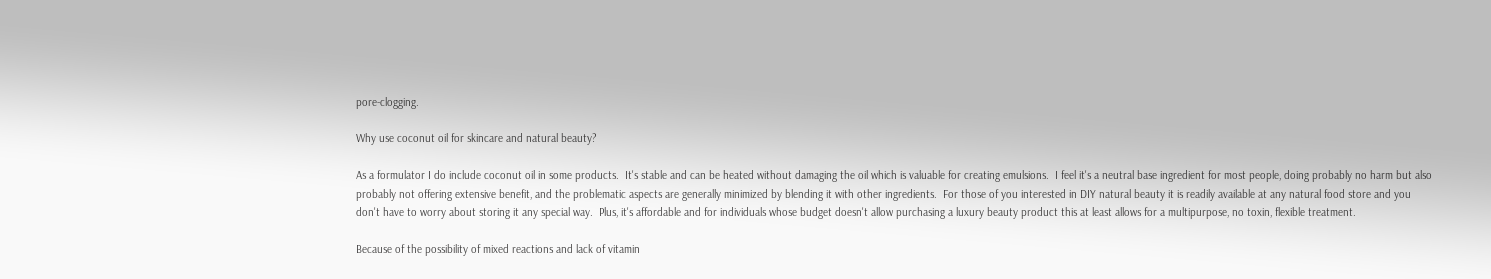pore-clogging.

Why use coconut oil for skincare and natural beauty?

As a formulator I do include coconut oil in some products.  It's stable and can be heated without damaging the oil which is valuable for creating emulsions.  I feel it's a neutral base ingredient for most people, doing probably no harm but also probably not offering extensive benefit, and the problematic aspects are generally minimized by blending it with other ingredients.  For those of you interested in DIY natural beauty it is readily available at any natural food store and you don't have to worry about storing it any special way.  Plus, it's affordable and for individuals whose budget doesn't allow purchasing a luxury beauty product this at least allows for a multipurpose, no toxin, flexible treatment.

Because of the possibility of mixed reactions and lack of vitamin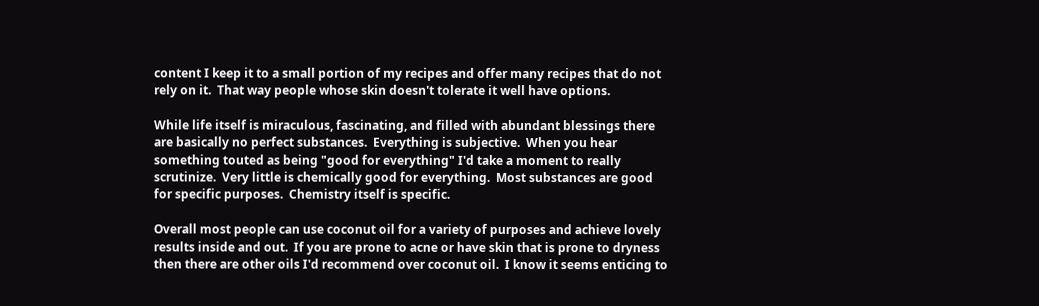content I keep it to a small portion of my recipes and offer many recipes that do not rely on it.  That way people whose skin doesn't tolerate it well have options.

While life itself is miraculous, fascinating, and filled with abundant blessings there are basically no perfect substances.  Everything is subjective.  When you hear something touted as being "good for everything" I'd take a moment to really scrutinize.  Very little is chemically good for everything.  Most substances are good for specific purposes.  Chemistry itself is specific.

Overall most people can use coconut oil for a variety of purposes and achieve lovely results inside and out.  If you are prone to acne or have skin that is prone to dryness then there are other oils I'd recommend over coconut oil.  I know it seems enticing to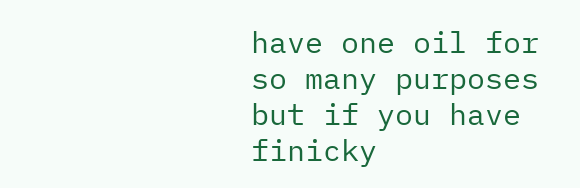have one oil for so many purposes but if you have finicky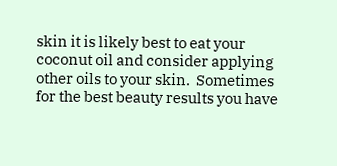skin it is likely best to eat your coconut oil and consider applying other oils to your skin.  Sometimes for the best beauty results you have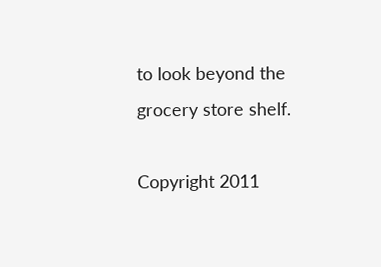to look beyond the grocery store shelf.

Copyright 2011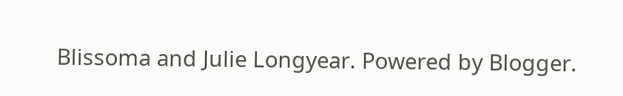Blissoma and Julie Longyear. Powered by Blogger.